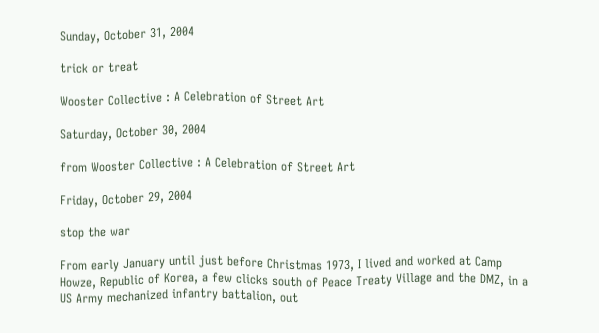Sunday, October 31, 2004

trick or treat

Wooster Collective : A Celebration of Street Art

Saturday, October 30, 2004

from Wooster Collective : A Celebration of Street Art

Friday, October 29, 2004

stop the war

From early January until just before Christmas 1973, I lived and worked at Camp Howze, Republic of Korea, a few clicks south of Peace Treaty Village and the DMZ, in a US Army mechanized infantry battalion, out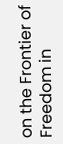on the Frontier of Freedom in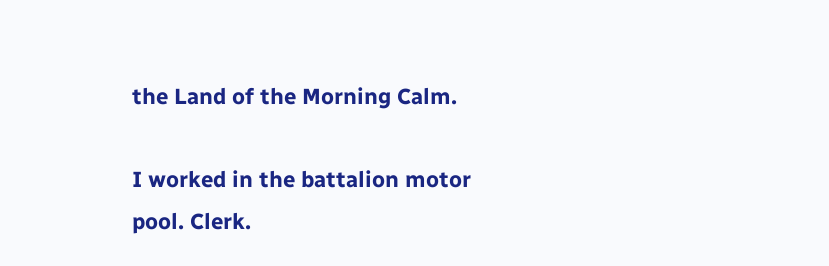the Land of the Morning Calm.

I worked in the battalion motor pool. Clerk.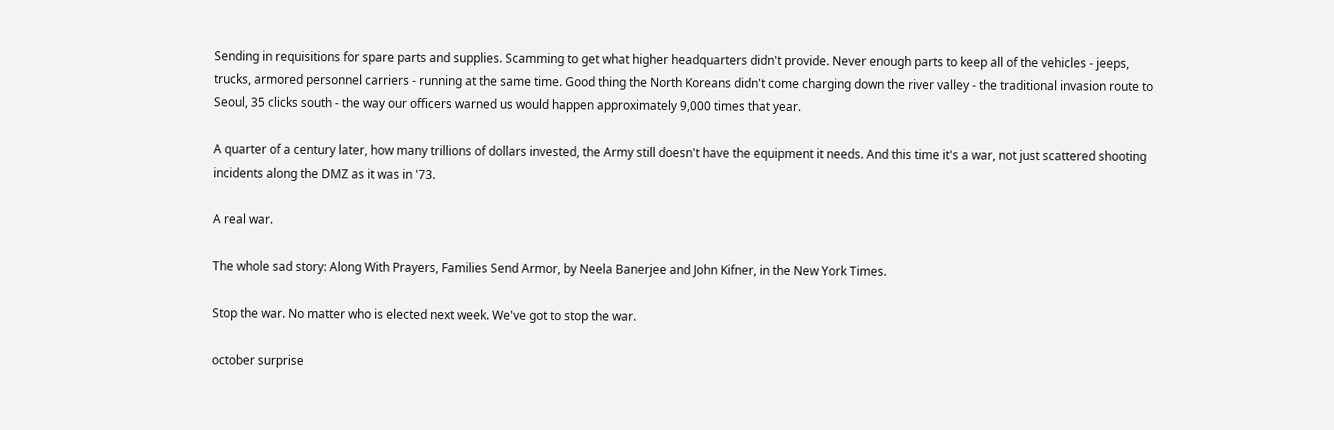Sending in requisitions for spare parts and supplies. Scamming to get what higher headquarters didn't provide. Never enough parts to keep all of the vehicles - jeeps, trucks, armored personnel carriers - running at the same time. Good thing the North Koreans didn't come charging down the river valley - the traditional invasion route to Seoul, 35 clicks south - the way our officers warned us would happen approximately 9,000 times that year.

A quarter of a century later, how many trillions of dollars invested, the Army still doesn't have the equipment it needs. And this time it's a war, not just scattered shooting incidents along the DMZ as it was in '73.

A real war.

The whole sad story: Along With Prayers, Families Send Armor, by Neela Banerjee and John Kifner, in the New York Times.

Stop the war. No matter who is elected next week. We've got to stop the war.

october surprise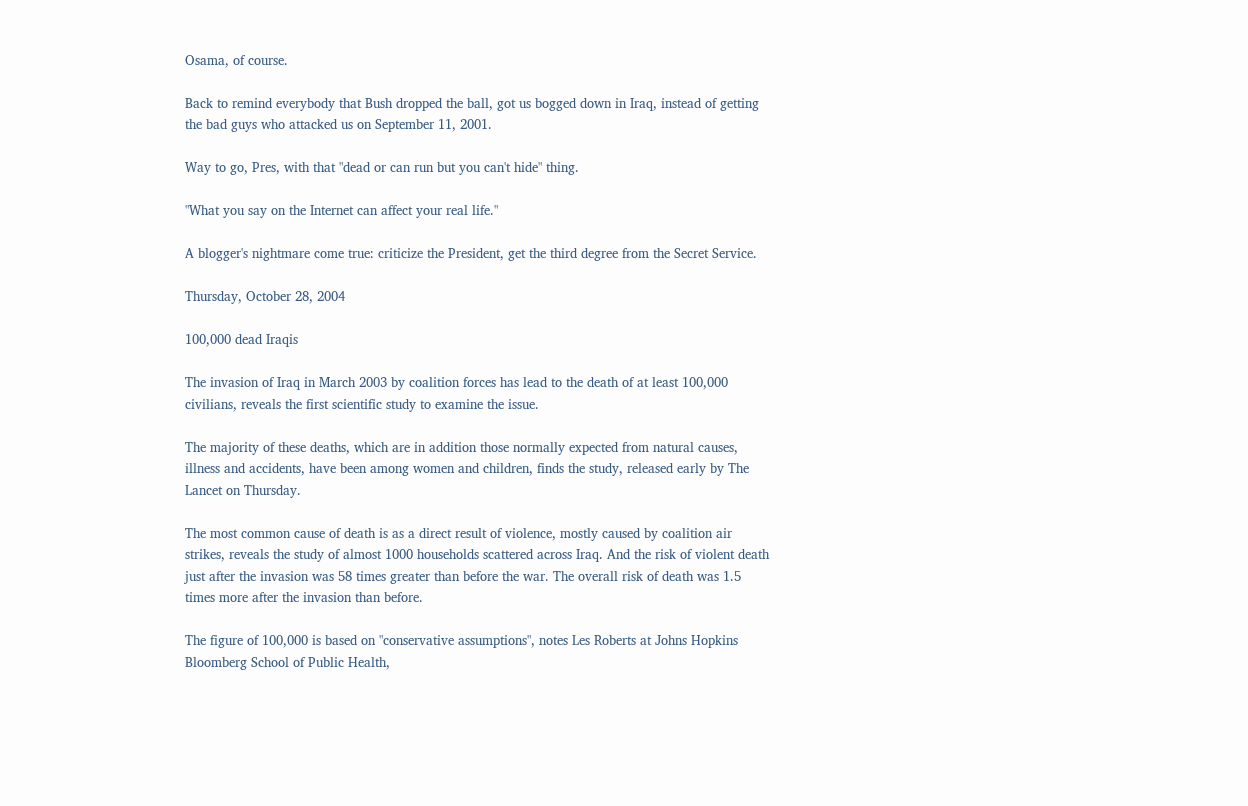Osama, of course.

Back to remind everybody that Bush dropped the ball, got us bogged down in Iraq, instead of getting the bad guys who attacked us on September 11, 2001.

Way to go, Pres, with that "dead or can run but you can't hide" thing.

"What you say on the Internet can affect your real life."

A blogger's nightmare come true: criticize the President, get the third degree from the Secret Service.

Thursday, October 28, 2004

100,000 dead Iraqis

The invasion of Iraq in March 2003 by coalition forces has lead to the death of at least 100,000 civilians, reveals the first scientific study to examine the issue.

The majority of these deaths, which are in addition those normally expected from natural causes, illness and accidents, have been among women and children, finds the study, released early by The Lancet on Thursday.

The most common cause of death is as a direct result of violence, mostly caused by coalition air strikes, reveals the study of almost 1000 households scattered across Iraq. And the risk of violent death just after the invasion was 58 times greater than before the war. The overall risk of death was 1.5 times more after the invasion than before.

The figure of 100,000 is based on "conservative assumptions", notes Les Roberts at Johns Hopkins Bloomberg School of Public Health,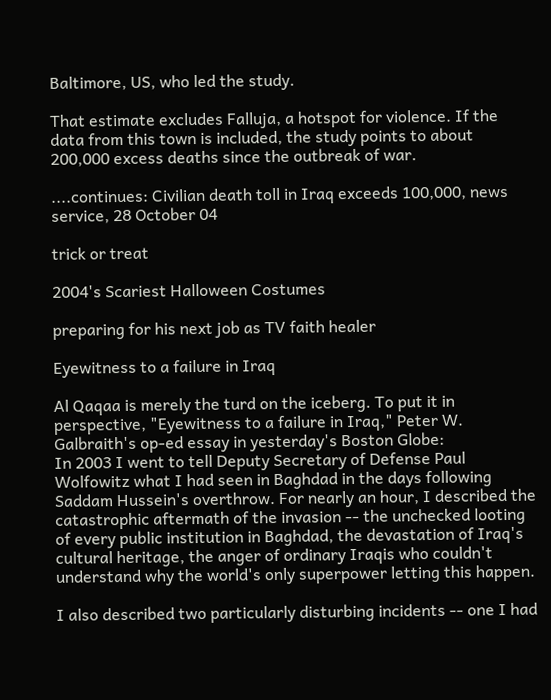Baltimore, US, who led the study.

That estimate excludes Falluja, a hotspot for violence. If the data from this town is included, the study points to about 200,000 excess deaths since the outbreak of war.

....continues: Civilian death toll in Iraq exceeds 100,000, news service, 28 October 04

trick or treat

2004's Scariest Halloween Costumes

preparing for his next job as TV faith healer

Eyewitness to a failure in Iraq

Al Qaqaa is merely the turd on the iceberg. To put it in perspective, "Eyewitness to a failure in Iraq," Peter W. Galbraith's op-ed essay in yesterday's Boston Globe:
In 2003 I went to tell Deputy Secretary of Defense Paul Wolfowitz what I had seen in Baghdad in the days following Saddam Hussein's overthrow. For nearly an hour, I described the catastrophic aftermath of the invasion -- the unchecked looting of every public institution in Baghdad, the devastation of Iraq's cultural heritage, the anger of ordinary Iraqis who couldn't understand why the world's only superpower letting this happen.

I also described two particularly disturbing incidents -- one I had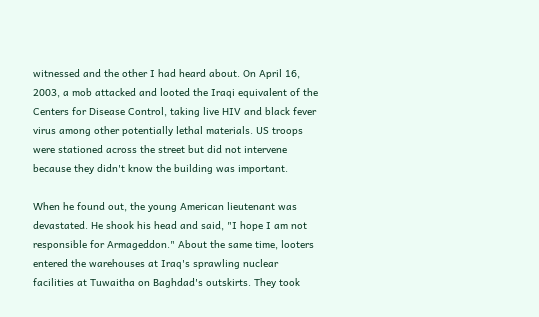witnessed and the other I had heard about. On April 16, 2003, a mob attacked and looted the Iraqi equivalent of the Centers for Disease Control, taking live HIV and black fever virus among other potentially lethal materials. US troops were stationed across the street but did not intervene because they didn't know the building was important.

When he found out, the young American lieutenant was devastated. He shook his head and said, "I hope I am not responsible for Armageddon." About the same time, looters entered the warehouses at Iraq's sprawling nuclear facilities at Tuwaitha on Baghdad's outskirts. They took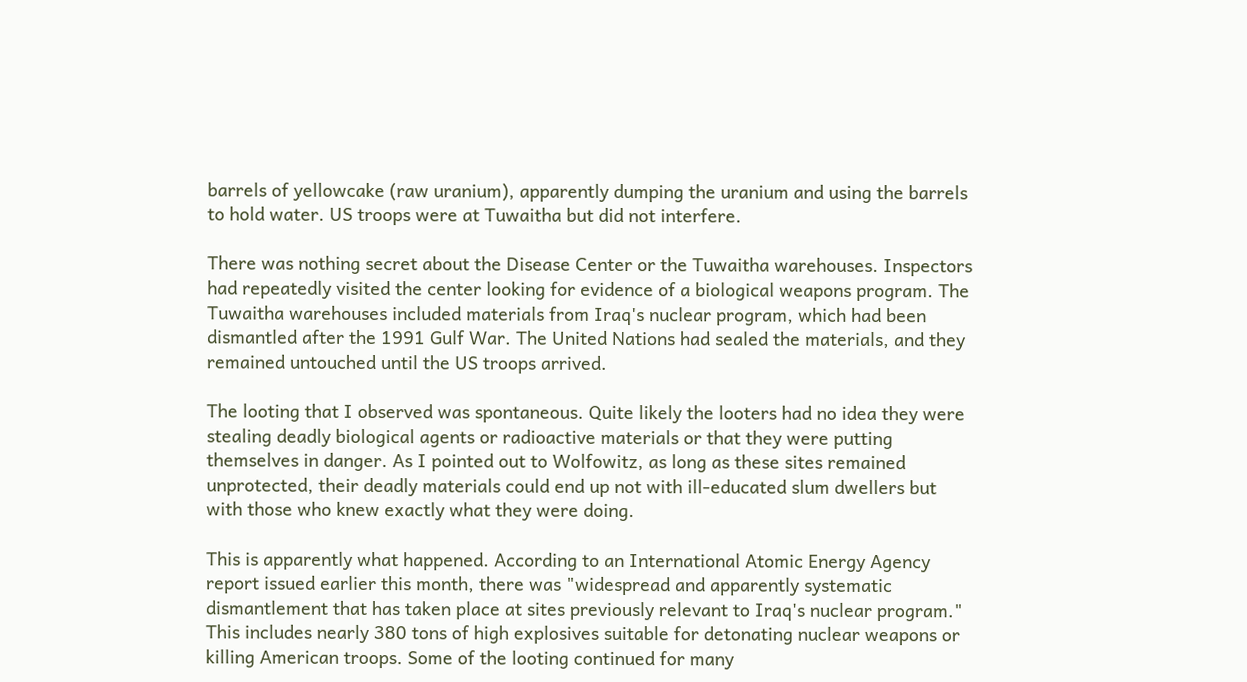barrels of yellowcake (raw uranium), apparently dumping the uranium and using the barrels to hold water. US troops were at Tuwaitha but did not interfere.

There was nothing secret about the Disease Center or the Tuwaitha warehouses. Inspectors had repeatedly visited the center looking for evidence of a biological weapons program. The Tuwaitha warehouses included materials from Iraq's nuclear program, which had been dismantled after the 1991 Gulf War. The United Nations had sealed the materials, and they remained untouched until the US troops arrived.

The looting that I observed was spontaneous. Quite likely the looters had no idea they were stealing deadly biological agents or radioactive materials or that they were putting themselves in danger. As I pointed out to Wolfowitz, as long as these sites remained unprotected, their deadly materials could end up not with ill-educated slum dwellers but with those who knew exactly what they were doing.

This is apparently what happened. According to an International Atomic Energy Agency report issued earlier this month, there was "widespread and apparently systematic dismantlement that has taken place at sites previously relevant to Iraq's nuclear program." This includes nearly 380 tons of high explosives suitable for detonating nuclear weapons or killing American troops. Some of the looting continued for many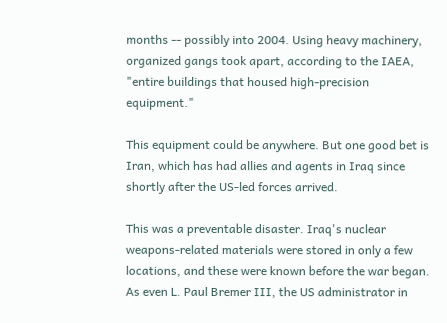months -- possibly into 2004. Using heavy machinery, organized gangs took apart, according to the IAEA, "entire buildings that housed high-precision equipment."

This equipment could be anywhere. But one good bet is Iran, which has had allies and agents in Iraq since shortly after the US-led forces arrived.

This was a preventable disaster. Iraq's nuclear weapons-related materials were stored in only a few locations, and these were known before the war began. As even L. Paul Bremer III, the US administrator in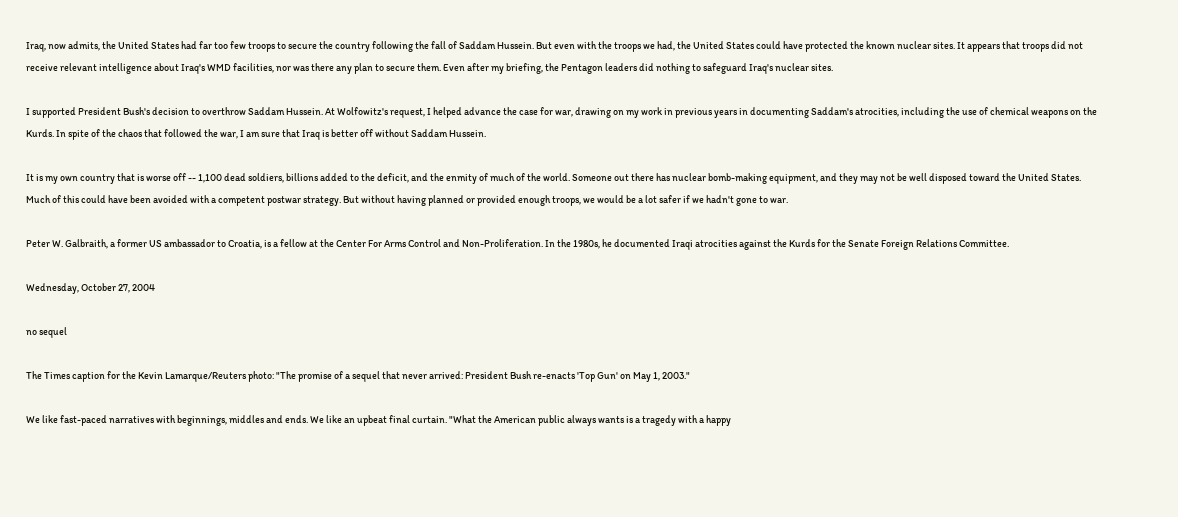Iraq, now admits, the United States had far too few troops to secure the country following the fall of Saddam Hussein. But even with the troops we had, the United States could have protected the known nuclear sites. It appears that troops did not receive relevant intelligence about Iraq's WMD facilities, nor was there any plan to secure them. Even after my briefing, the Pentagon leaders did nothing to safeguard Iraq's nuclear sites.

I supported President Bush's decision to overthrow Saddam Hussein. At Wolfowitz's request, I helped advance the case for war, drawing on my work in previous years in documenting Saddam's atrocities, including the use of chemical weapons on the Kurds. In spite of the chaos that followed the war, I am sure that Iraq is better off without Saddam Hussein.

It is my own country that is worse off -- 1,100 dead soldiers, billions added to the deficit, and the enmity of much of the world. Someone out there has nuclear bomb-making equipment, and they may not be well disposed toward the United States. Much of this could have been avoided with a competent postwar strategy. But without having planned or provided enough troops, we would be a lot safer if we hadn't gone to war.

Peter W. Galbraith, a former US ambassador to Croatia, is a fellow at the Center For Arms Control and Non-Proliferation. In the 1980s, he documented Iraqi atrocities against the Kurds for the Senate Foreign Relations Committee.

Wednesday, October 27, 2004

no sequel

The Times caption for the Kevin Lamarque/Reuters photo: "The promise of a sequel that never arrived: President Bush re-enacts 'Top Gun' on May 1, 2003."

We like fast-paced narratives with beginnings, middles and ends. We like an upbeat final curtain. "What the American public always wants is a tragedy with a happy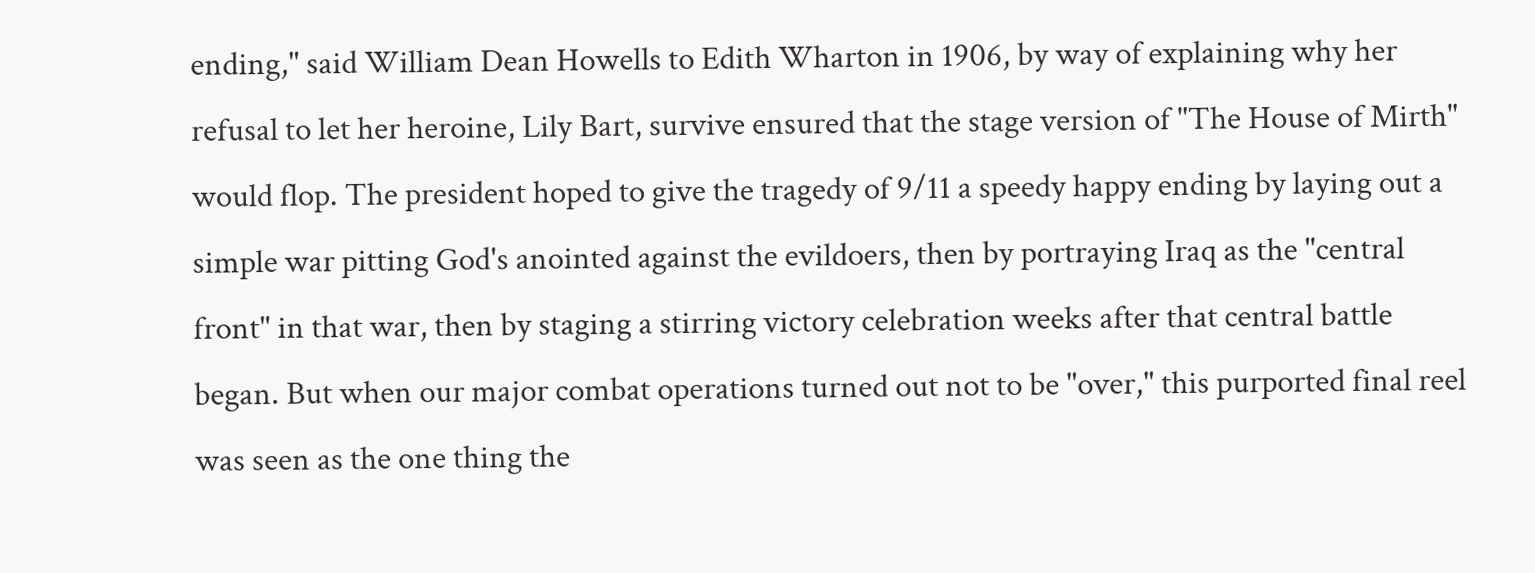ending," said William Dean Howells to Edith Wharton in 1906, by way of explaining why her refusal to let her heroine, Lily Bart, survive ensured that the stage version of "The House of Mirth" would flop. The president hoped to give the tragedy of 9/11 a speedy happy ending by laying out a simple war pitting God's anointed against the evildoers, then by portraying Iraq as the "central front" in that war, then by staging a stirring victory celebration weeks after that central battle began. But when our major combat operations turned out not to be "over," this purported final reel was seen as the one thing the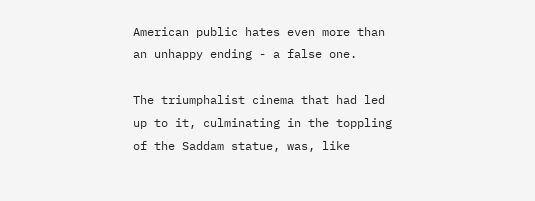American public hates even more than an unhappy ending - a false one.

The triumphalist cinema that had led up to it, culminating in the toppling of the Saddam statue, was, like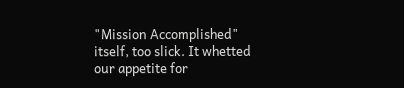"Mission Accomplished" itself, too slick. It whetted our appetite for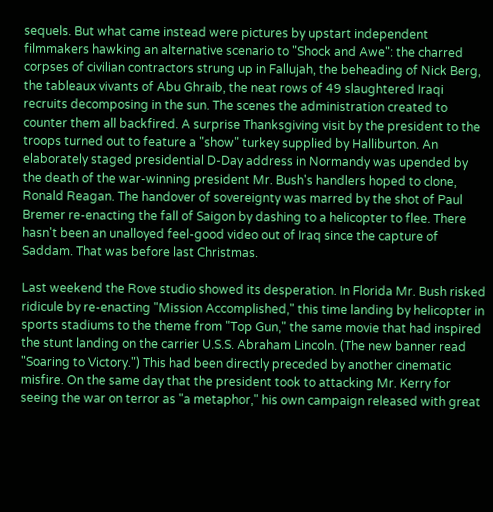sequels. But what came instead were pictures by upstart independent filmmakers hawking an alternative scenario to "Shock and Awe": the charred corpses of civilian contractors strung up in Fallujah, the beheading of Nick Berg, the tableaux vivants of Abu Ghraib, the neat rows of 49 slaughtered Iraqi recruits decomposing in the sun. The scenes the administration created to counter them all backfired. A surprise Thanksgiving visit by the president to the troops turned out to feature a "show" turkey supplied by Halliburton. An elaborately staged presidential D-Day address in Normandy was upended by the death of the war-winning president Mr. Bush's handlers hoped to clone, Ronald Reagan. The handover of sovereignty was marred by the shot of Paul Bremer re-enacting the fall of Saigon by dashing to a helicopter to flee. There hasn't been an unalloyed feel-good video out of Iraq since the capture of Saddam. That was before last Christmas.

Last weekend the Rove studio showed its desperation. In Florida Mr. Bush risked ridicule by re-enacting "Mission Accomplished," this time landing by helicopter in sports stadiums to the theme from "Top Gun," the same movie that had inspired the stunt landing on the carrier U.S.S. Abraham Lincoln. (The new banner read "Soaring to Victory.") This had been directly preceded by another cinematic misfire. On the same day that the president took to attacking Mr. Kerry for seeing the war on terror as "a metaphor," his own campaign released with great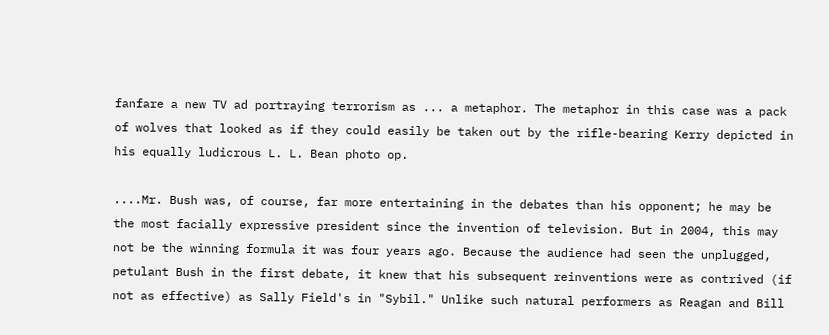fanfare a new TV ad portraying terrorism as ... a metaphor. The metaphor in this case was a pack of wolves that looked as if they could easily be taken out by the rifle-bearing Kerry depicted in his equally ludicrous L. L. Bean photo op.

....Mr. Bush was, of course, far more entertaining in the debates than his opponent; he may be the most facially expressive president since the invention of television. But in 2004, this may not be the winning formula it was four years ago. Because the audience had seen the unplugged, petulant Bush in the first debate, it knew that his subsequent reinventions were as contrived (if not as effective) as Sally Field's in "Sybil." Unlike such natural performers as Reagan and Bill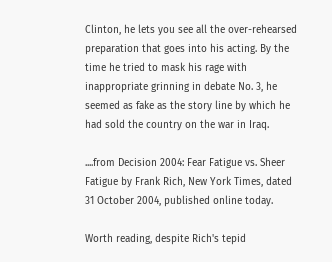Clinton, he lets you see all the over-rehearsed preparation that goes into his acting. By the time he tried to mask his rage with inappropriate grinning in debate No. 3, he seemed as fake as the story line by which he had sold the country on the war in Iraq.

....from Decision 2004: Fear Fatigue vs. Sheer Fatigue by Frank Rich, New York Times, dated 31 October 2004, published online today.

Worth reading, despite Rich's tepid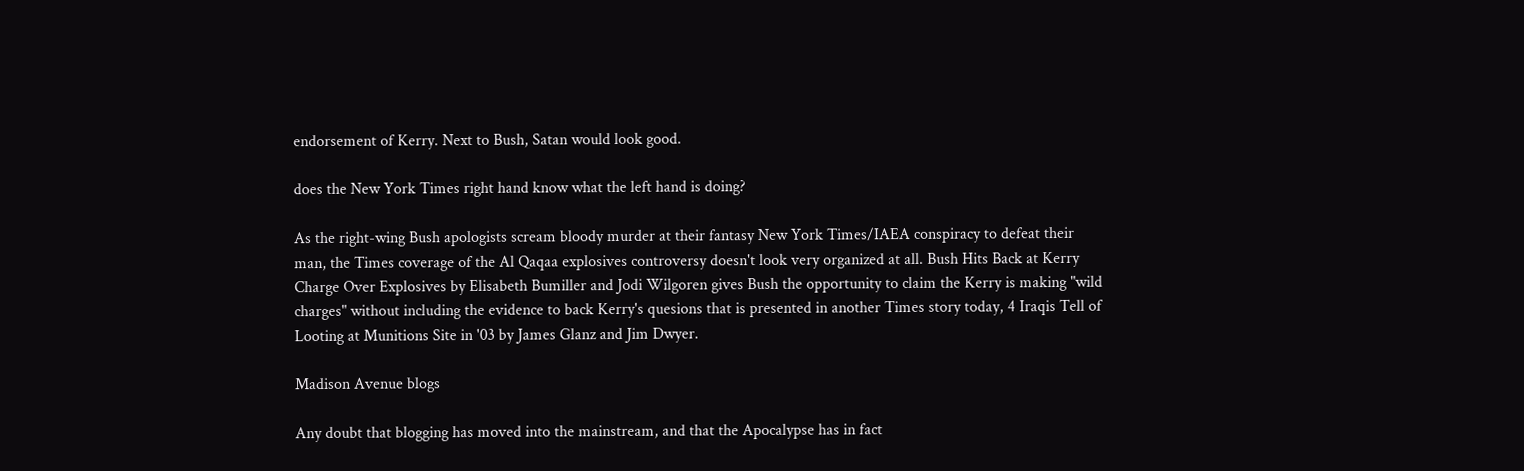endorsement of Kerry. Next to Bush, Satan would look good.

does the New York Times right hand know what the left hand is doing?

As the right-wing Bush apologists scream bloody murder at their fantasy New York Times/IAEA conspiracy to defeat their man, the Times coverage of the Al Qaqaa explosives controversy doesn't look very organized at all. Bush Hits Back at Kerry Charge Over Explosives by Elisabeth Bumiller and Jodi Wilgoren gives Bush the opportunity to claim the Kerry is making "wild charges" without including the evidence to back Kerry's quesions that is presented in another Times story today, 4 Iraqis Tell of Looting at Munitions Site in '03 by James Glanz and Jim Dwyer.

Madison Avenue blogs

Any doubt that blogging has moved into the mainstream, and that the Apocalypse has in fact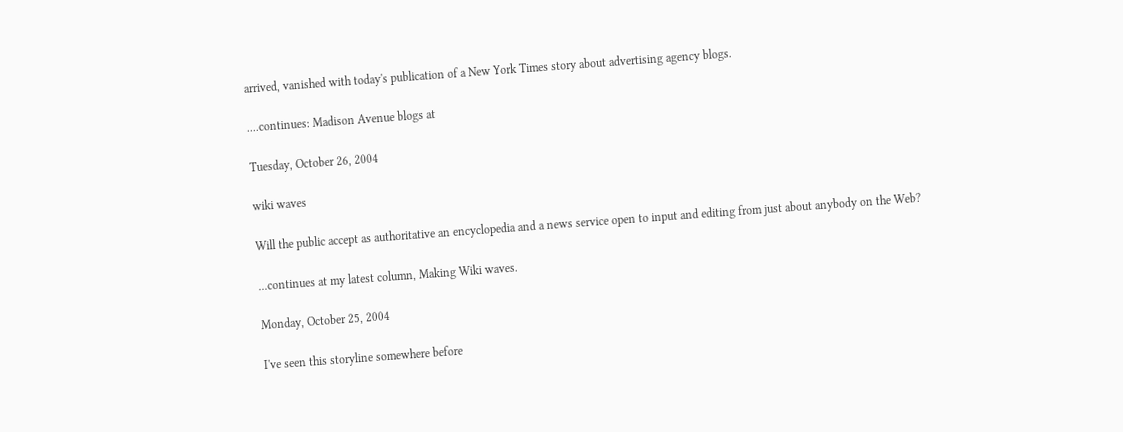arrived, vanished with today's publication of a New York Times story about advertising agency blogs.

....continues: Madison Avenue blogs at

Tuesday, October 26, 2004

wiki waves

Will the public accept as authoritative an encyclopedia and a news service open to input and editing from just about anybody on the Web?

...continues at my latest column, Making Wiki waves.

Monday, October 25, 2004

I've seen this storyline somewhere before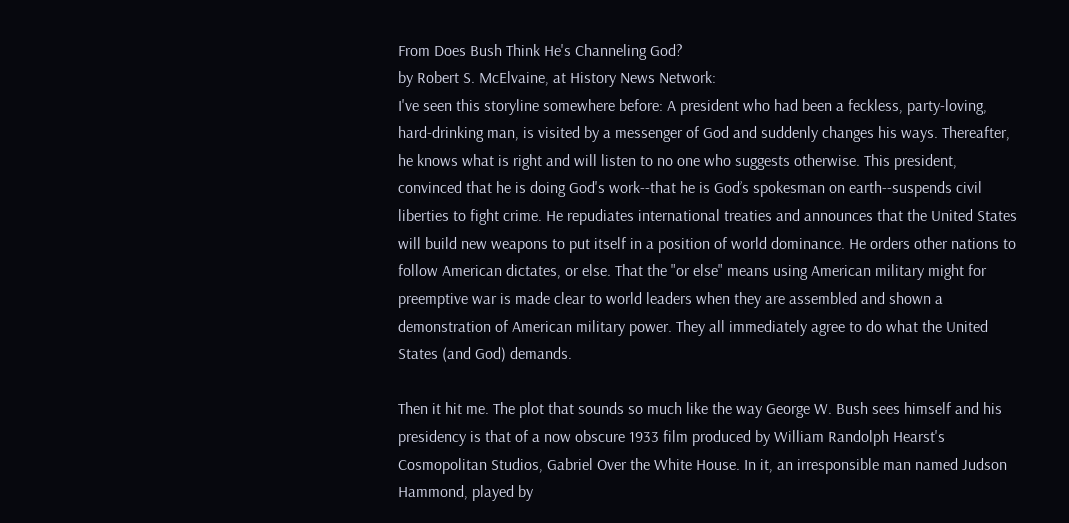From Does Bush Think He's Channeling God?
by Robert S. McElvaine, at History News Network:
I've seen this storyline somewhere before: A president who had been a feckless, party-loving, hard-drinking man, is visited by a messenger of God and suddenly changes his ways. Thereafter, he knows what is right and will listen to no one who suggests otherwise. This president, convinced that he is doing God's work--that he is God’s spokesman on earth--suspends civil liberties to fight crime. He repudiates international treaties and announces that the United States will build new weapons to put itself in a position of world dominance. He orders other nations to follow American dictates, or else. That the "or else" means using American military might for preemptive war is made clear to world leaders when they are assembled and shown a demonstration of American military power. They all immediately agree to do what the United States (and God) demands.

Then it hit me. The plot that sounds so much like the way George W. Bush sees himself and his presidency is that of a now obscure 1933 film produced by William Randolph Hearst's Cosmopolitan Studios, Gabriel Over the White House. In it, an irresponsible man named Judson Hammond, played by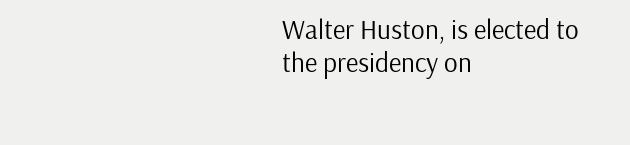Walter Huston, is elected to the presidency on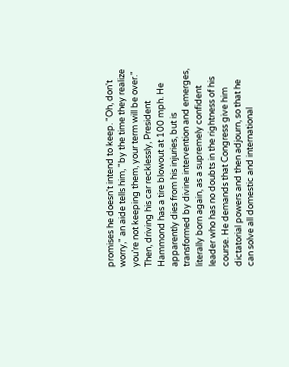promises he doesn't intend to keep. "Oh, don't worry," an aide tells him, "by the time they realize you’re not keeping them, your term will be over." Then, driving his car recklessly, President Hammond has a tire blowout at 100 mph. He apparently dies from his injuries, but is transformed by divine intervention and emerges, literally born again, as a supremely confident leader who has no doubts in the rightness of his course. He demands that Congress give him dictatorial powers and then adjourn, so that he can solve all domestic and international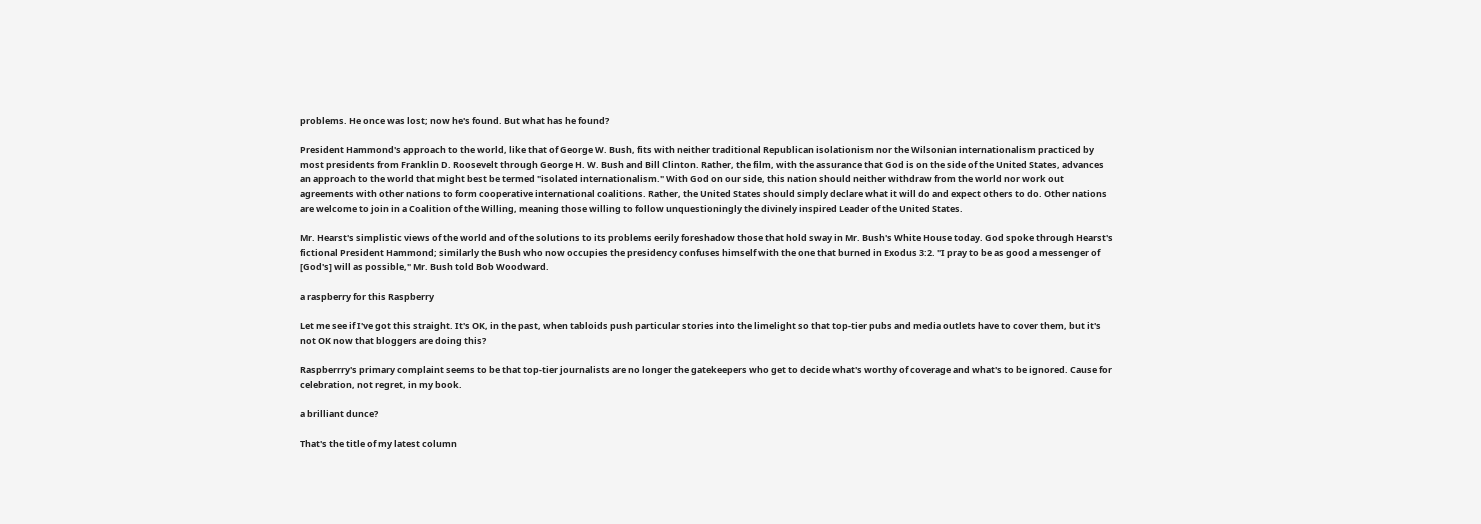problems. He once was lost; now he's found. But what has he found?

President Hammond's approach to the world, like that of George W. Bush, fits with neither traditional Republican isolationism nor the Wilsonian internationalism practiced by most presidents from Franklin D. Roosevelt through George H. W. Bush and Bill Clinton. Rather, the film, with the assurance that God is on the side of the United States, advances an approach to the world that might best be termed "isolated internationalism." With God on our side, this nation should neither withdraw from the world nor work out agreements with other nations to form cooperative international coalitions. Rather, the United States should simply declare what it will do and expect others to do. Other nations are welcome to join in a Coalition of the Willing, meaning those willing to follow unquestioningly the divinely inspired Leader of the United States.

Mr. Hearst's simplistic views of the world and of the solutions to its problems eerily foreshadow those that hold sway in Mr. Bush's White House today. God spoke through Hearst's fictional President Hammond; similarly the Bush who now occupies the presidency confuses himself with the one that burned in Exodus 3:2. "I pray to be as good a messenger of [God's] will as possible," Mr. Bush told Bob Woodward.

a raspberry for this Raspberry

Let me see if I've got this straight. It's OK, in the past, when tabloids push particular stories into the limelight so that top-tier pubs and media outlets have to cover them, but it's not OK now that bloggers are doing this?

Raspberrry's primary complaint seems to be that top-tier journalists are no longer the gatekeepers who get to decide what's worthy of coverage and what's to be ignored. Cause for celebration, not regret, in my book.

a brilliant dunce?

That's the title of my latest column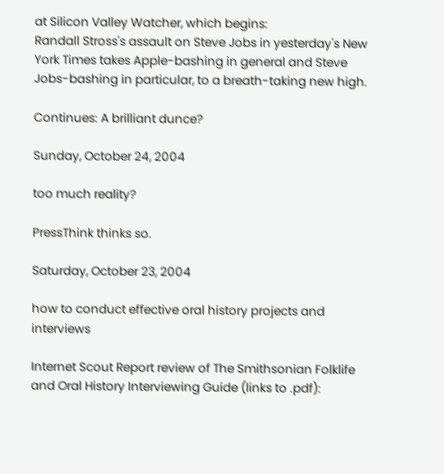at Silicon Valley Watcher, which begins:
Randall Stross's assault on Steve Jobs in yesterday's New York Times takes Apple-bashing in general and Steve Jobs-bashing in particular, to a breath-taking new high.

Continues: A brilliant dunce?

Sunday, October 24, 2004

too much reality?

PressThink thinks so.

Saturday, October 23, 2004

how to conduct effective oral history projects and interviews

Internet Scout Report review of The Smithsonian Folklife and Oral History Interviewing Guide (links to .pdf):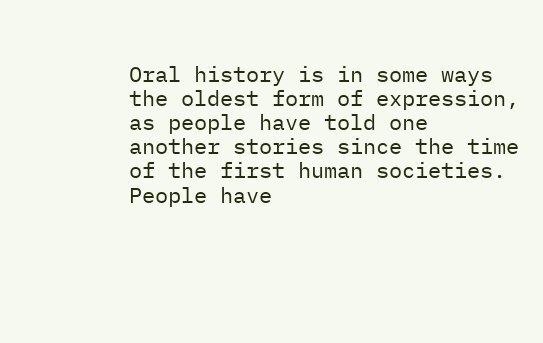Oral history is in some ways the oldest form of expression, as people have told one another stories since the time of the first human societies. People have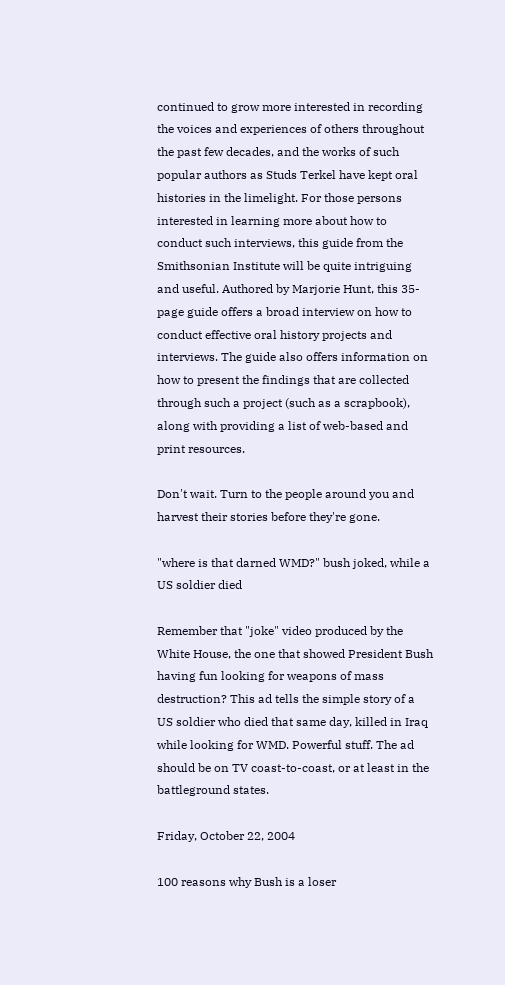continued to grow more interested in recording the voices and experiences of others throughout the past few decades, and the works of such popular authors as Studs Terkel have kept oral histories in the limelight. For those persons interested in learning more about how to conduct such interviews, this guide from the Smithsonian Institute will be quite intriguing and useful. Authored by Marjorie Hunt, this 35-page guide offers a broad interview on how to conduct effective oral history projects and interviews. The guide also offers information on how to present the findings that are collected through such a project (such as a scrapbook), along with providing a list of web-based and print resources.

Don't wait. Turn to the people around you and harvest their stories before they're gone.

"where is that darned WMD?" bush joked, while a US soldier died

Remember that "joke" video produced by the White House, the one that showed President Bush having fun looking for weapons of mass destruction? This ad tells the simple story of a US soldier who died that same day, killed in Iraq while looking for WMD. Powerful stuff. The ad should be on TV coast-to-coast, or at least in the battleground states.

Friday, October 22, 2004

100 reasons why Bush is a loser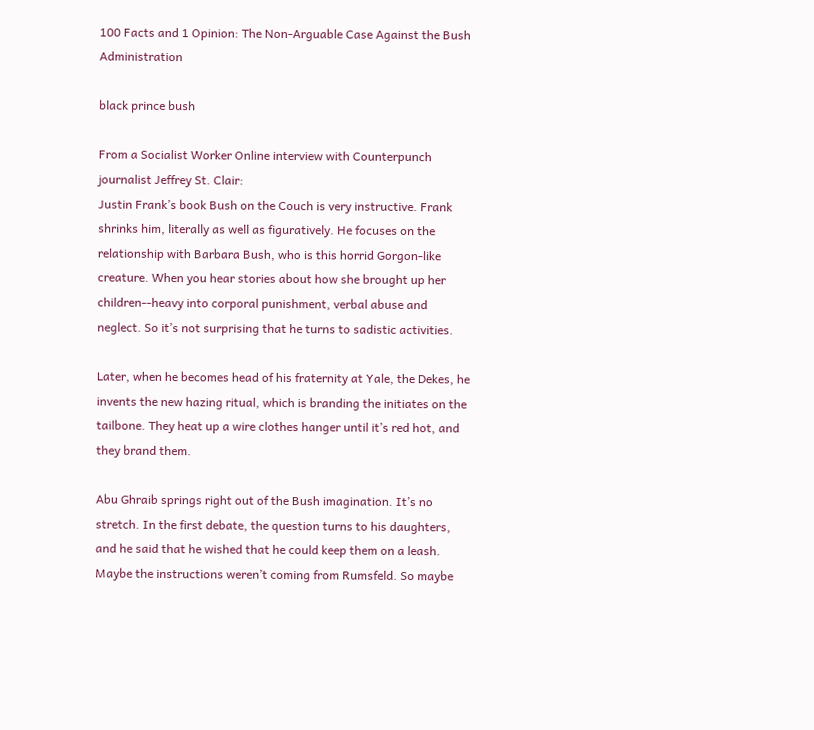100 Facts and 1 Opinion: The Non-Arguable Case Against the Bush Administration

black prince bush

From a Socialist Worker Online interview with Counterpunch journalist Jeffrey St. Clair:
Justin Frank’s book Bush on the Couch is very instructive. Frank shrinks him, literally as well as figuratively. He focuses on the relationship with Barbara Bush, who is this horrid Gorgon-like creature. When you hear stories about how she brought up her children--heavy into corporal punishment, verbal abuse and neglect. So it’s not surprising that he turns to sadistic activities.

Later, when he becomes head of his fraternity at Yale, the Dekes, he invents the new hazing ritual, which is branding the initiates on the tailbone. They heat up a wire clothes hanger until it’s red hot, and they brand them.

Abu Ghraib springs right out of the Bush imagination. It’s no stretch. In the first debate, the question turns to his daughters, and he said that he wished that he could keep them on a leash. Maybe the instructions weren’t coming from Rumsfeld. So maybe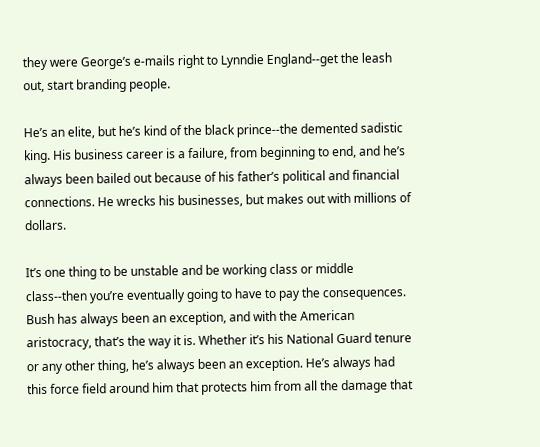they were George’s e-mails right to Lynndie England--get the leash out, start branding people.

He’s an elite, but he’s kind of the black prince--the demented sadistic king. His business career is a failure, from beginning to end, and he’s always been bailed out because of his father’s political and financial connections. He wrecks his businesses, but makes out with millions of dollars.

It’s one thing to be unstable and be working class or middle class--then you’re eventually going to have to pay the consequences. Bush has always been an exception, and with the American aristocracy, that’s the way it is. Whether it’s his National Guard tenure or any other thing, he’s always been an exception. He’s always had this force field around him that protects him from all the damage that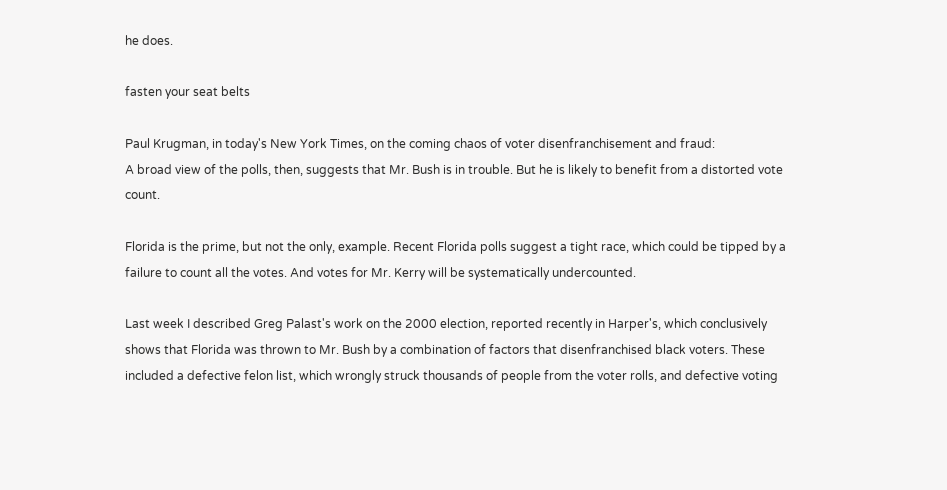he does.

fasten your seat belts

Paul Krugman, in today's New York Times, on the coming chaos of voter disenfranchisement and fraud:
A broad view of the polls, then, suggests that Mr. Bush is in trouble. But he is likely to benefit from a distorted vote count.

Florida is the prime, but not the only, example. Recent Florida polls suggest a tight race, which could be tipped by a failure to count all the votes. And votes for Mr. Kerry will be systematically undercounted.

Last week I described Greg Palast's work on the 2000 election, reported recently in Harper's, which conclusively shows that Florida was thrown to Mr. Bush by a combination of factors that disenfranchised black voters. These included a defective felon list, which wrongly struck thousands of people from the voter rolls, and defective voting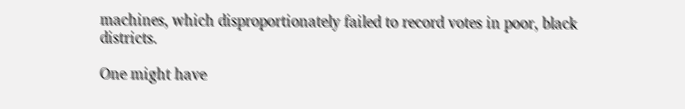machines, which disproportionately failed to record votes in poor, black districts.

One might have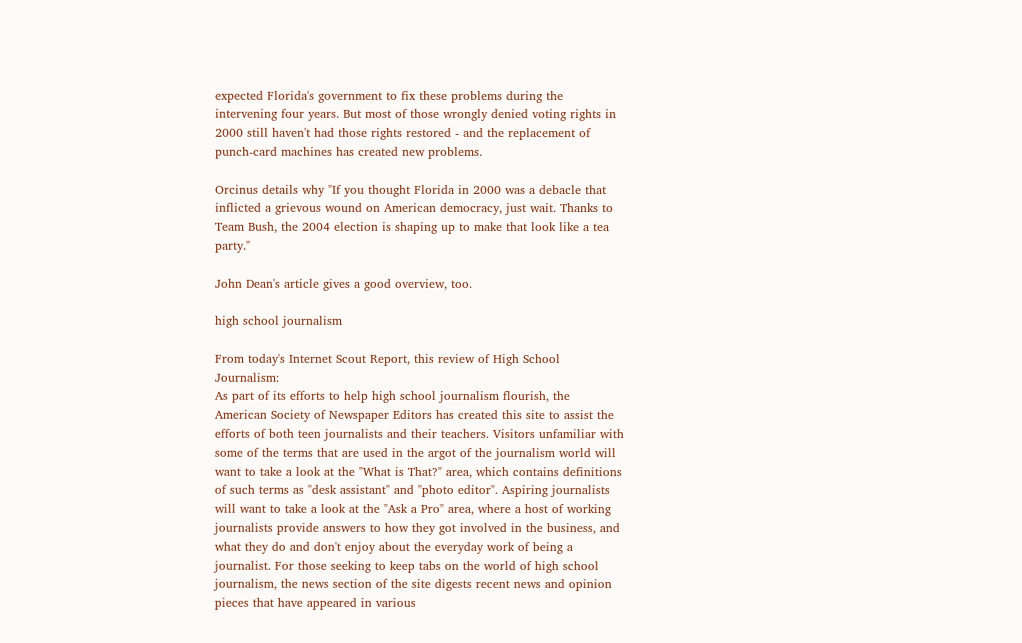expected Florida's government to fix these problems during the intervening four years. But most of those wrongly denied voting rights in 2000 still haven't had those rights restored - and the replacement of punch-card machines has created new problems.

Orcinus details why "If you thought Florida in 2000 was a debacle that inflicted a grievous wound on American democracy, just wait. Thanks to Team Bush, the 2004 election is shaping up to make that look like a tea party."

John Dean's article gives a good overview, too.

high school journalism

From today's Internet Scout Report, this review of High School Journalism:
As part of its efforts to help high school journalism flourish, the American Society of Newspaper Editors has created this site to assist the efforts of both teen journalists and their teachers. Visitors unfamiliar with some of the terms that are used in the argot of the journalism world will want to take a look at the "What is That?" area, which contains definitions of such terms as "desk assistant" and "photo editor". Aspiring journalists will want to take a look at the "Ask a Pro" area, where a host of working journalists provide answers to how they got involved in the business, and what they do and don't enjoy about the everyday work of being a journalist. For those seeking to keep tabs on the world of high school journalism, the news section of the site digests recent news and opinion pieces that have appeared in various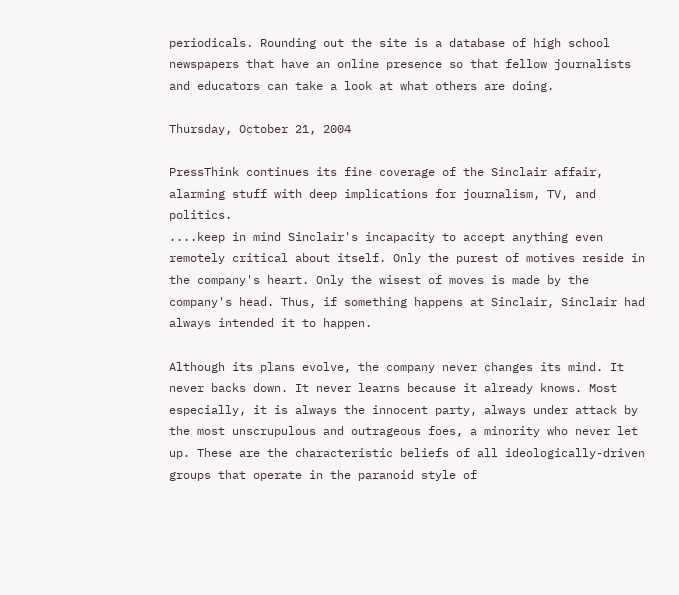periodicals. Rounding out the site is a database of high school newspapers that have an online presence so that fellow journalists and educators can take a look at what others are doing.

Thursday, October 21, 2004

PressThink continues its fine coverage of the Sinclair affair, alarming stuff with deep implications for journalism, TV, and politics.
....keep in mind Sinclair's incapacity to accept anything even remotely critical about itself. Only the purest of motives reside in the company's heart. Only the wisest of moves is made by the company's head. Thus, if something happens at Sinclair, Sinclair had always intended it to happen.

Although its plans evolve, the company never changes its mind. It never backs down. It never learns because it already knows. Most especially, it is always the innocent party, always under attack by the most unscrupulous and outrageous foes, a minority who never let up. These are the characteristic beliefs of all ideologically-driven groups that operate in the paranoid style of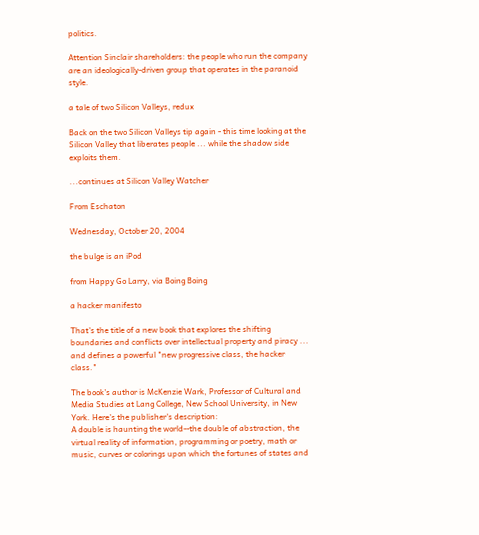politics.

Attention Sinclair shareholders: the people who run the company are an ideologically-driven group that operates in the paranoid style.

a tale of two Silicon Valleys, redux

Back on the two Silicon Valleys tip again - this time looking at the Silicon Valley that liberates people ... while the shadow side exploits them.

...continues at Silicon Valley Watcher

From Eschaton

Wednesday, October 20, 2004

the bulge is an iPod

from Happy Go Larry, via Boing Boing

a hacker manifesto

That's the title of a new book that explores the shifting boundaries and conflicts over intellectual property and piracy ... and defines a powerful "new progressive class, the hacker class."

The book's author is McKenzie Wark, Professor of Cultural and Media Studies at Lang College, New School University, in New York. Here's the publisher's description:
A double is haunting the world--the double of abstraction, the virtual reality of information, programming or poetry, math or music, curves or colorings upon which the fortunes of states and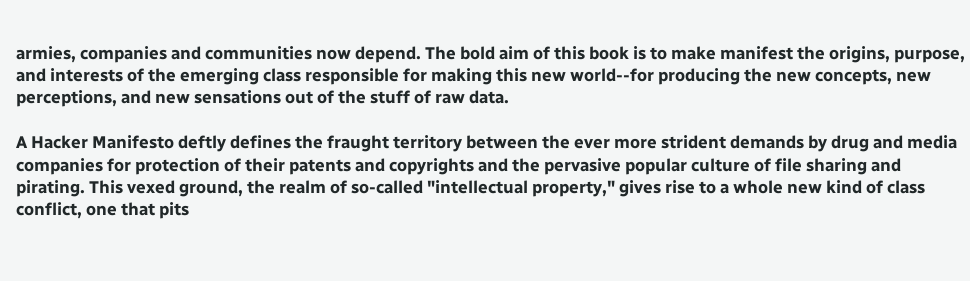armies, companies and communities now depend. The bold aim of this book is to make manifest the origins, purpose, and interests of the emerging class responsible for making this new world--for producing the new concepts, new perceptions, and new sensations out of the stuff of raw data.

A Hacker Manifesto deftly defines the fraught territory between the ever more strident demands by drug and media companies for protection of their patents and copyrights and the pervasive popular culture of file sharing and pirating. This vexed ground, the realm of so-called "intellectual property," gives rise to a whole new kind of class conflict, one that pits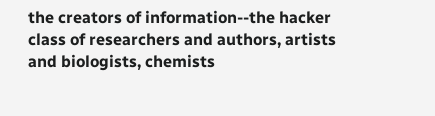the creators of information--the hacker class of researchers and authors, artists and biologists, chemists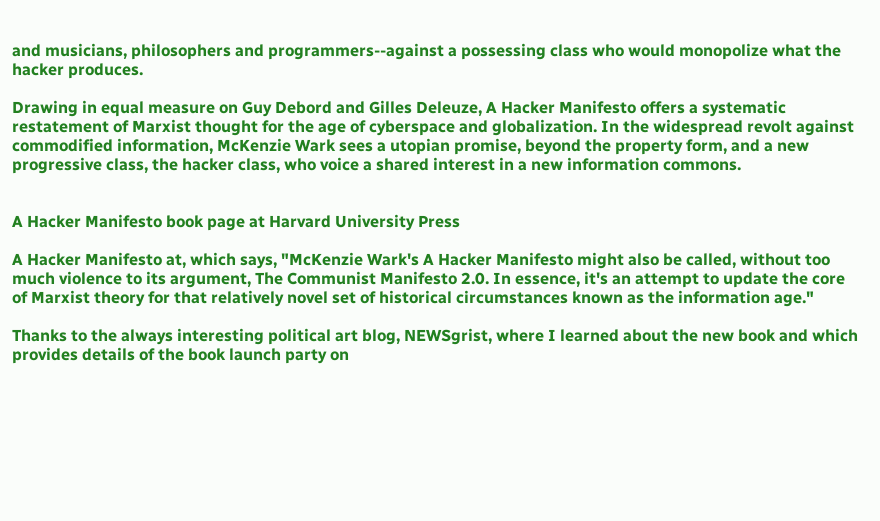and musicians, philosophers and programmers--against a possessing class who would monopolize what the hacker produces.

Drawing in equal measure on Guy Debord and Gilles Deleuze, A Hacker Manifesto offers a systematic restatement of Marxist thought for the age of cyberspace and globalization. In the widespread revolt against commodified information, McKenzie Wark sees a utopian promise, beyond the property form, and a new progressive class, the hacker class, who voice a shared interest in a new information commons.


A Hacker Manifesto book page at Harvard University Press

A Hacker Manifesto at, which says, "McKenzie Wark's A Hacker Manifesto might also be called, without too much violence to its argument, The Communist Manifesto 2.0. In essence, it's an attempt to update the core of Marxist theory for that relatively novel set of historical circumstances known as the information age."

Thanks to the always interesting political art blog, NEWSgrist, where I learned about the new book and which provides details of the book launch party on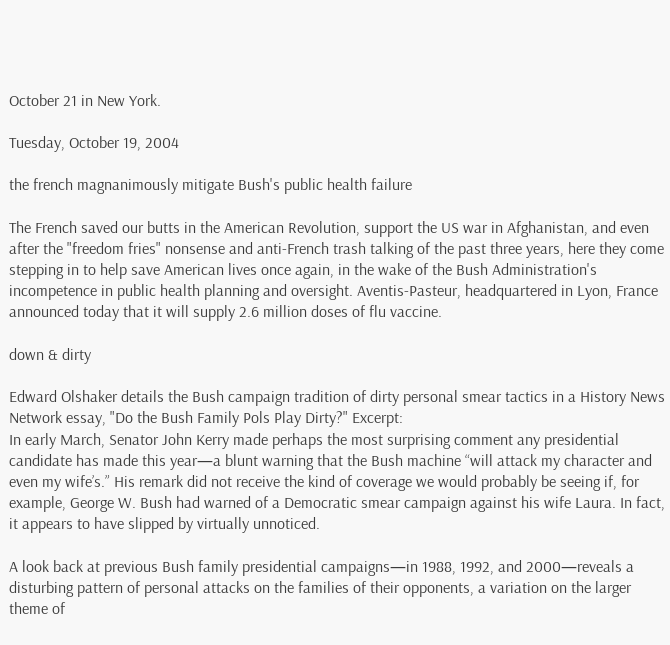October 21 in New York.

Tuesday, October 19, 2004

the french magnanimously mitigate Bush's public health failure

The French saved our butts in the American Revolution, support the US war in Afghanistan, and even after the "freedom fries" nonsense and anti-French trash talking of the past three years, here they come stepping in to help save American lives once again, in the wake of the Bush Administration's incompetence in public health planning and oversight. Aventis-Pasteur, headquartered in Lyon, France announced today that it will supply 2.6 million doses of flu vaccine.

down & dirty

Edward Olshaker details the Bush campaign tradition of dirty personal smear tactics in a History News Network essay, "Do the Bush Family Pols Play Dirty?" Excerpt:
In early March, Senator John Kerry made perhaps the most surprising comment any presidential candidate has made this year—a blunt warning that the Bush machine “will attack my character and even my wife’s.” His remark did not receive the kind of coverage we would probably be seeing if, for example, George W. Bush had warned of a Democratic smear campaign against his wife Laura. In fact, it appears to have slipped by virtually unnoticed.

A look back at previous Bush family presidential campaigns—in 1988, 1992, and 2000—reveals a disturbing pattern of personal attacks on the families of their opponents, a variation on the larger theme of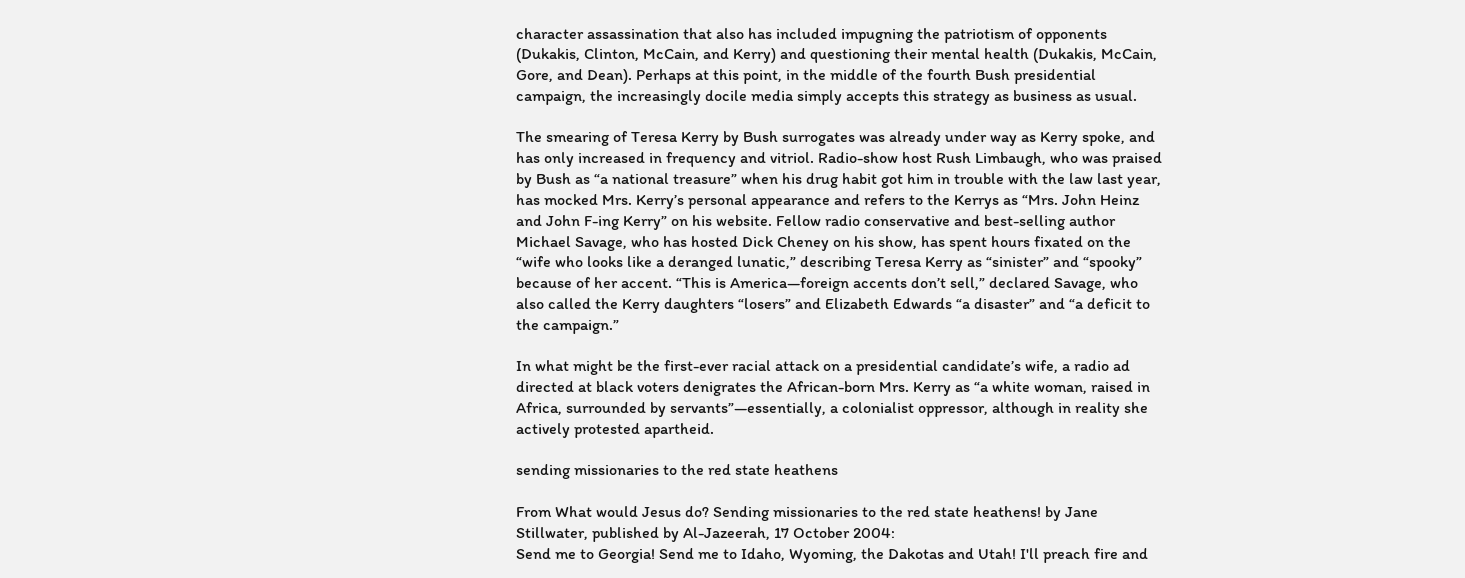character assassination that also has included impugning the patriotism of opponents (Dukakis, Clinton, McCain, and Kerry) and questioning their mental health (Dukakis, McCain, Gore, and Dean). Perhaps at this point, in the middle of the fourth Bush presidential campaign, the increasingly docile media simply accepts this strategy as business as usual.

The smearing of Teresa Kerry by Bush surrogates was already under way as Kerry spoke, and has only increased in frequency and vitriol. Radio-show host Rush Limbaugh, who was praised by Bush as “a national treasure” when his drug habit got him in trouble with the law last year, has mocked Mrs. Kerry’s personal appearance and refers to the Kerrys as “Mrs. John Heinz and John F-ing Kerry” on his website. Fellow radio conservative and best-selling author Michael Savage, who has hosted Dick Cheney on his show, has spent hours fixated on the “wife who looks like a deranged lunatic,” describing Teresa Kerry as “sinister” and “spooky” because of her accent. “This is America—foreign accents don’t sell,” declared Savage, who also called the Kerry daughters “losers” and Elizabeth Edwards “a disaster” and “a deficit to the campaign.”

In what might be the first-ever racial attack on a presidential candidate’s wife, a radio ad directed at black voters denigrates the African-born Mrs. Kerry as “a white woman, raised in Africa, surrounded by servants”—essentially, a colonialist oppressor, although in reality she actively protested apartheid.

sending missionaries to the red state heathens

From What would Jesus do? Sending missionaries to the red state heathens! by Jane Stillwater, published by Al-Jazeerah, 17 October 2004:
Send me to Georgia! Send me to Idaho, Wyoming, the Dakotas and Utah! I'll preach fire and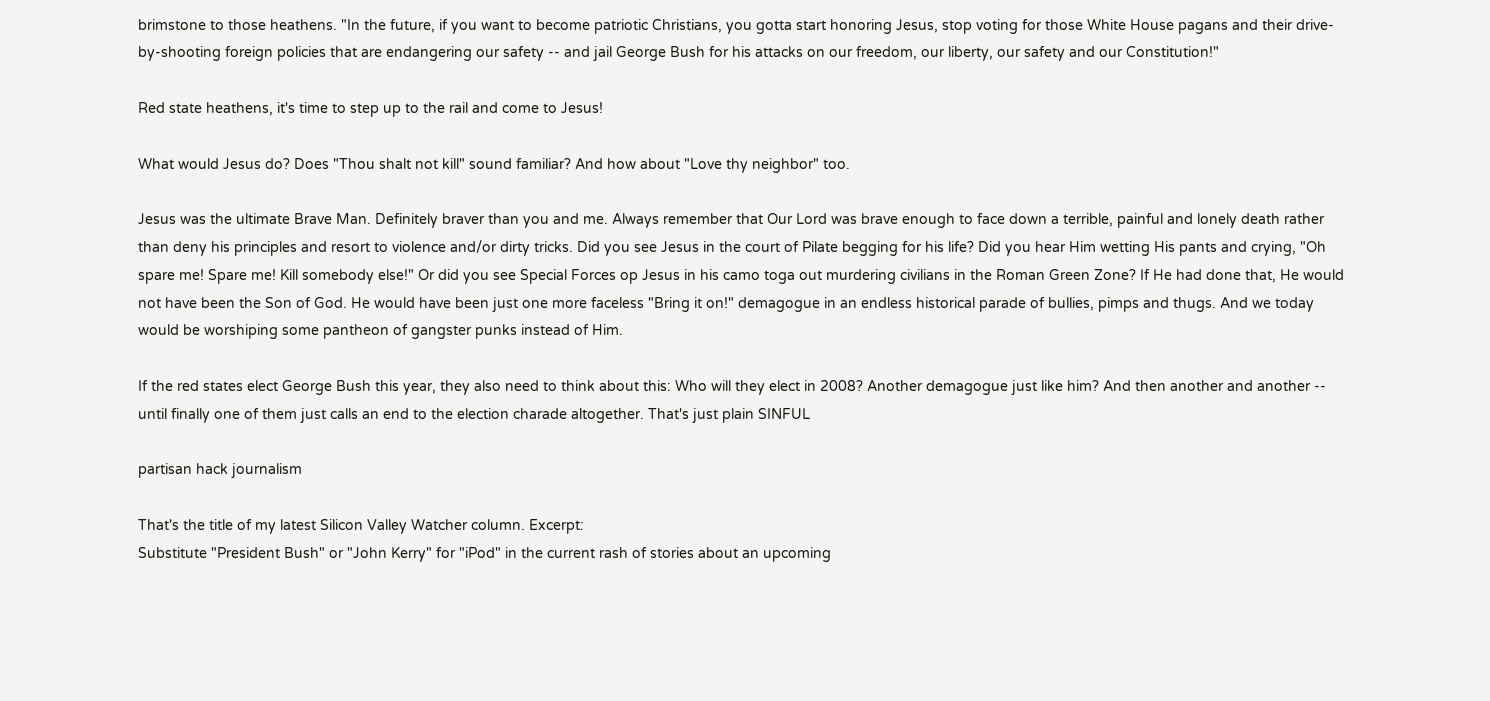brimstone to those heathens. "In the future, if you want to become patriotic Christians, you gotta start honoring Jesus, stop voting for those White House pagans and their drive-by-shooting foreign policies that are endangering our safety -- and jail George Bush for his attacks on our freedom, our liberty, our safety and our Constitution!"

Red state heathens, it's time to step up to the rail and come to Jesus!

What would Jesus do? Does "Thou shalt not kill" sound familiar? And how about "Love thy neighbor" too.

Jesus was the ultimate Brave Man. Definitely braver than you and me. Always remember that Our Lord was brave enough to face down a terrible, painful and lonely death rather than deny his principles and resort to violence and/or dirty tricks. Did you see Jesus in the court of Pilate begging for his life? Did you hear Him wetting His pants and crying, "Oh spare me! Spare me! Kill somebody else!" Or did you see Special Forces op Jesus in his camo toga out murdering civilians in the Roman Green Zone? If He had done that, He would not have been the Son of God. He would have been just one more faceless "Bring it on!" demagogue in an endless historical parade of bullies, pimps and thugs. And we today would be worshiping some pantheon of gangster punks instead of Him.

If the red states elect George Bush this year, they also need to think about this: Who will they elect in 2008? Another demagogue just like him? And then another and another -- until finally one of them just calls an end to the election charade altogether. That's just plain SINFUL

partisan hack journalism

That's the title of my latest Silicon Valley Watcher column. Excerpt:
Substitute "President Bush" or "John Kerry" for "iPod" in the current rash of stories about an upcoming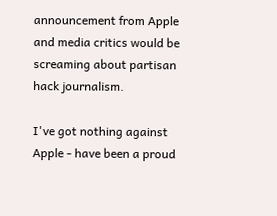announcement from Apple and media critics would be screaming about partisan hack journalism.

I've got nothing against Apple - have been a proud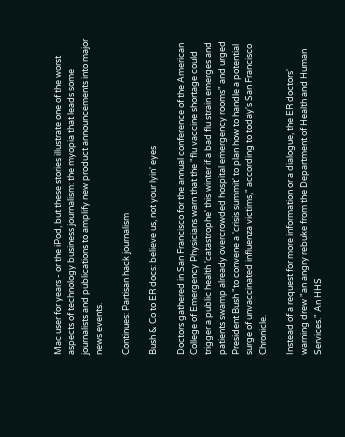Mac user for years - or the iPod, but these stories illustrate one of the worst aspects of technology business journalism: the myopia that leads some journalists and publications to amplify new product announcements into major news events.

Continues: Partisan hack journalism

Bush & Co to ER docs: believe us, not your lyin' eyes

Doctors gathered in San Francisco for the annual conference of the American College of Emergency Physicians warn that the "flu vaccine shortage could trigger a public health 'catastrophe' this winter if a bad flu strain emerges and patients swamp already overcrowded hospital emergency rooms" and urged President Bush "to convene a 'crisis summit' to plan how to handle a potential surge of unvaccinated influenza victims," according to today's San Francisco Chronicle.

Instead of a request for more information or a dialogue, the ER doctors' warning drew "an angry rebuke from the Department of Health and Human Services." An HHS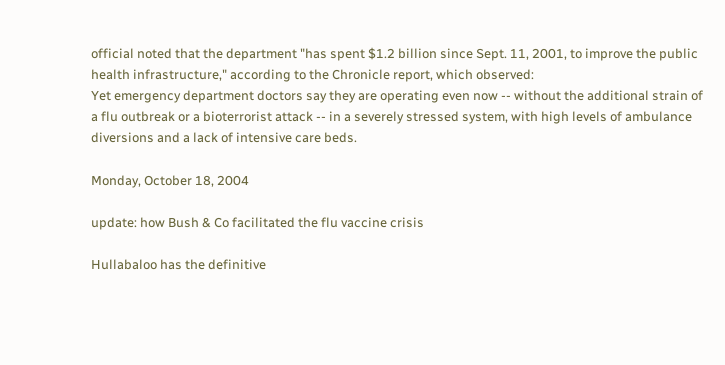official noted that the department "has spent $1.2 billion since Sept. 11, 2001, to improve the public health infrastructure," according to the Chronicle report, which observed:
Yet emergency department doctors say they are operating even now -- without the additional strain of a flu outbreak or a bioterrorist attack -- in a severely stressed system, with high levels of ambulance diversions and a lack of intensive care beds.

Monday, October 18, 2004

update: how Bush & Co facilitated the flu vaccine crisis

Hullabaloo has the definitive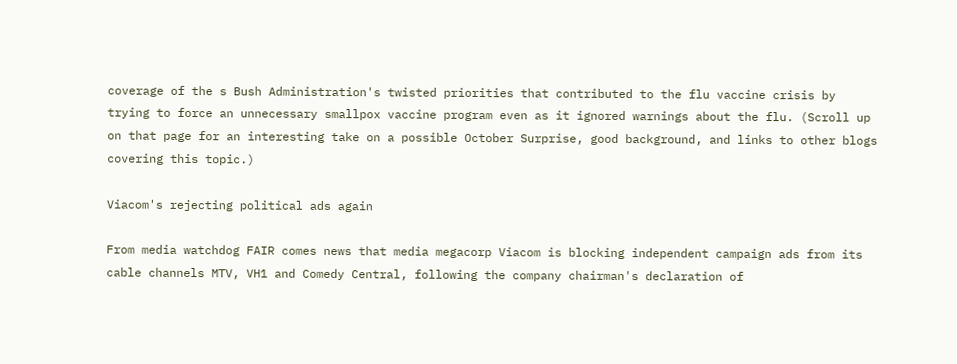coverage of the s Bush Administration's twisted priorities that contributed to the flu vaccine crisis by trying to force an unnecessary smallpox vaccine program even as it ignored warnings about the flu. (Scroll up on that page for an interesting take on a possible October Surprise, good background, and links to other blogs covering this topic.)

Viacom's rejecting political ads again

From media watchdog FAIR comes news that media megacorp Viacom is blocking independent campaign ads from its cable channels MTV, VH1 and Comedy Central, following the company chairman's declaration of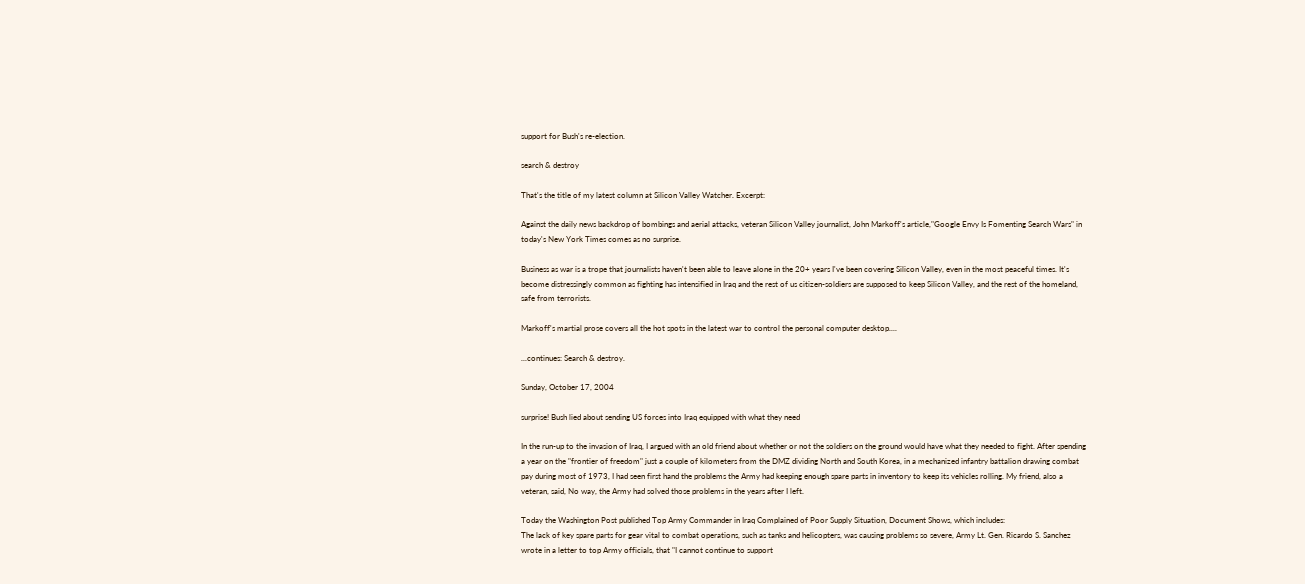support for Bush's re-election.

search & destroy

That's the title of my latest column at Silicon Valley Watcher. Excerpt:

Against the daily news backdrop of bombings and aerial attacks, veteran Silicon Valley journalist, John Markoff's article,"Google Envy Is Fomenting Search Wars" in today's New York Times comes as no surprise.

Business as war is a trope that journalists haven't been able to leave alone in the 20+ years I've been covering Silicon Valley, even in the most peaceful times. It's become distressingly common as fighting has intensified in Iraq and the rest of us citizen-soldiers are supposed to keep Silicon Valley, and the rest of the homeland, safe from terrorists.

Markoff's martial prose covers all the hot spots in the latest war to control the personal computer desktop....

...continues: Search & destroy.

Sunday, October 17, 2004

surprise! Bush lied about sending US forces into Iraq equipped with what they need

In the run-up to the invasion of Iraq, I argued with an old friend about whether or not the soldiers on the ground would have what they needed to fight. After spending a year on the "frontier of freedom" just a couple of kilometers from the DMZ dividing North and South Korea, in a mechanized infantry battalion drawing combat pay during most of 1973, I had seen first hand the problems the Army had keeping enough spare parts in inventory to keep its vehicles rolling. My friend, also a veteran, said, No way, the Army had solved those problems in the years after I left.

Today the Washington Post published Top Army Commander in Iraq Complained of Poor Supply Situation, Document Shows, which includes:
The lack of key spare parts for gear vital to combat operations, such as tanks and helicopters, was causing problems so severe, Army Lt. Gen. Ricardo S. Sanchez wrote in a letter to top Army officials, that "I cannot continue to support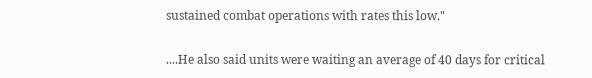sustained combat operations with rates this low."

....He also said units were waiting an average of 40 days for critical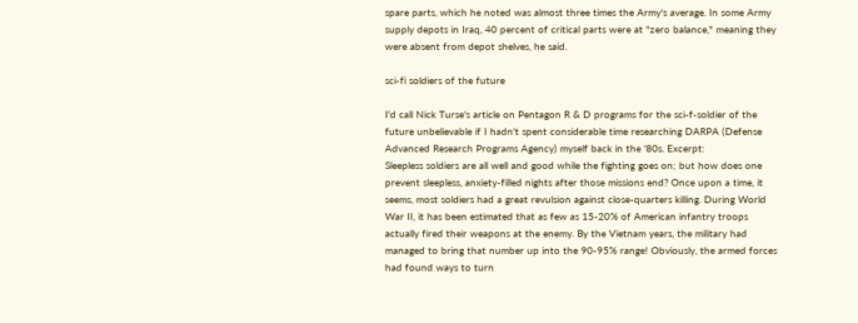spare parts, which he noted was almost three times the Army's average. In some Army supply depots in Iraq, 40 percent of critical parts were at "zero balance," meaning they were absent from depot shelves, he said.

sci-fi soldiers of the future

I'd call Nick Turse's article on Pentagon R & D programs for the sci-f-soldier of the future unbelievable if I hadn't spent considerable time researching DARPA (Defense Advanced Research Programs Agency) myself back in the '80s. Excerpt:
Sleepless soldiers are all well and good while the fighting goes on; but how does one prevent sleepless, anxiety-filled nights after those missions end? Once upon a time, it seems, most soldiers had a great revulsion against close-quarters killing. During World War II, it has been estimated that as few as 15-20% of American infantry troops actually fired their weapons at the enemy. By the Vietnam years, the military had managed to bring that number up into the 90-95% range! Obviously, the armed forces had found ways to turn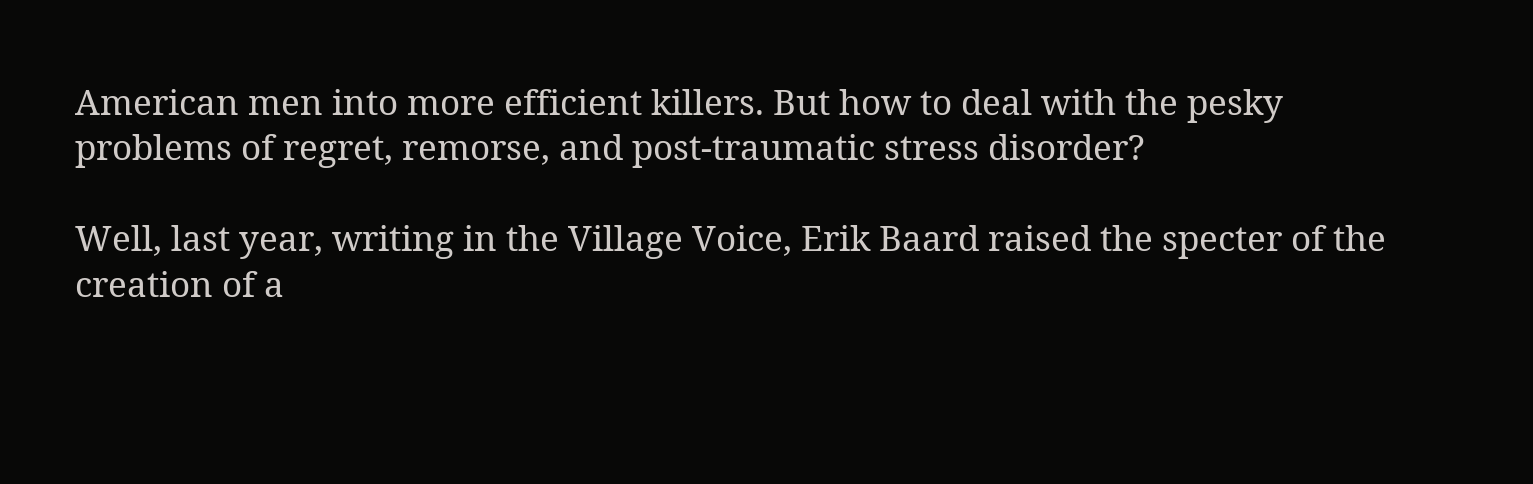American men into more efficient killers. But how to deal with the pesky problems of regret, remorse, and post-traumatic stress disorder?

Well, last year, writing in the Village Voice, Erik Baard raised the specter of the creation of a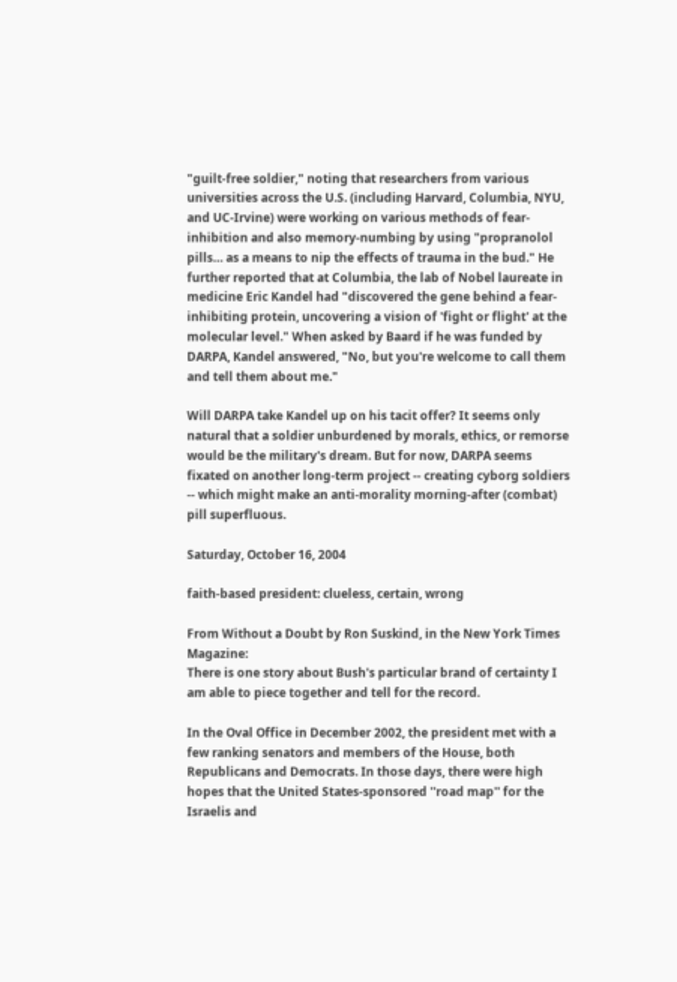"guilt-free soldier," noting that researchers from various universities across the U.S. (including Harvard, Columbia, NYU, and UC-Irvine) were working on various methods of fear-inhibition and also memory-numbing by using "propranolol pills… as a means to nip the effects of trauma in the bud." He further reported that at Columbia, the lab of Nobel laureate in medicine Eric Kandel had "discovered the gene behind a fear-inhibiting protein, uncovering a vision of 'fight or flight' at the molecular level." When asked by Baard if he was funded by DARPA, Kandel answered, "No, but you're welcome to call them and tell them about me."

Will DARPA take Kandel up on his tacit offer? It seems only natural that a soldier unburdened by morals, ethics, or remorse would be the military's dream. But for now, DARPA seems fixated on another long-term project -- creating cyborg soldiers -- which might make an anti-morality morning-after (combat) pill superfluous.

Saturday, October 16, 2004

faith-based president: clueless, certain, wrong

From Without a Doubt by Ron Suskind, in the New York Times Magazine:
There is one story about Bush's particular brand of certainty I am able to piece together and tell for the record.

In the Oval Office in December 2002, the president met with a few ranking senators and members of the House, both Republicans and Democrats. In those days, there were high hopes that the United States-sponsored ''road map'' for the Israelis and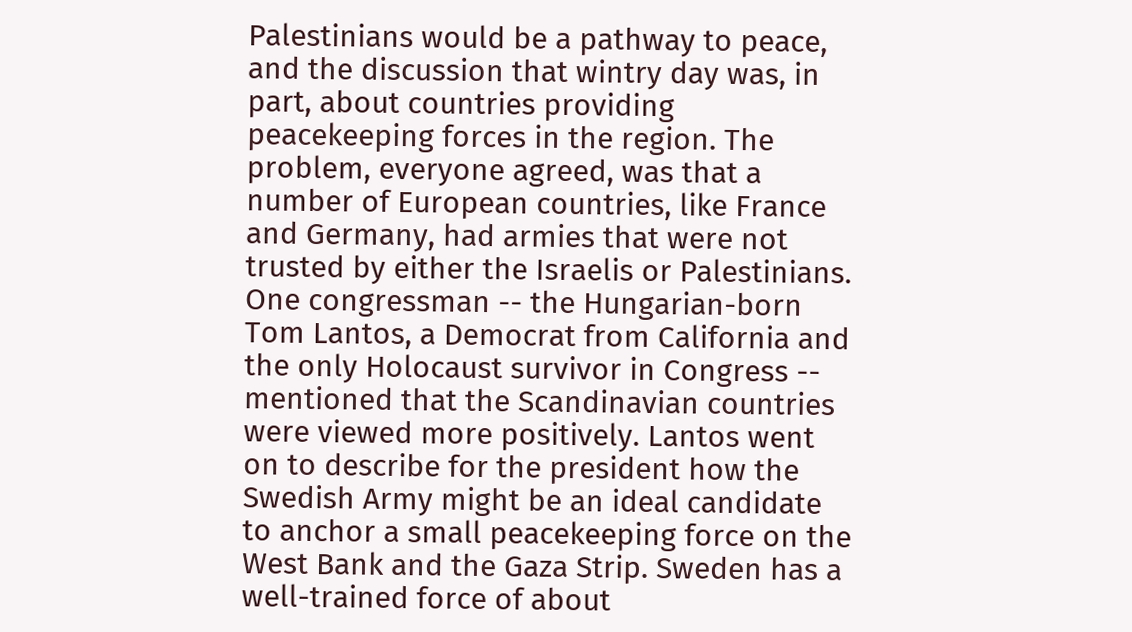Palestinians would be a pathway to peace, and the discussion that wintry day was, in part, about countries providing peacekeeping forces in the region. The problem, everyone agreed, was that a number of European countries, like France and Germany, had armies that were not trusted by either the Israelis or Palestinians. One congressman -- the Hungarian-born Tom Lantos, a Democrat from California and the only Holocaust survivor in Congress -- mentioned that the Scandinavian countries were viewed more positively. Lantos went on to describe for the president how the Swedish Army might be an ideal candidate to anchor a small peacekeeping force on the West Bank and the Gaza Strip. Sweden has a well-trained force of about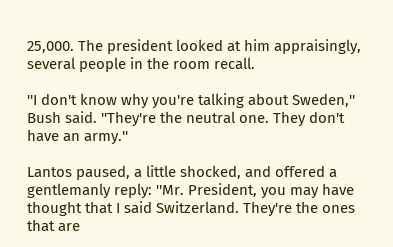25,000. The president looked at him appraisingly, several people in the room recall.

''I don't know why you're talking about Sweden,'' Bush said. ''They're the neutral one. They don't have an army.''

Lantos paused, a little shocked, and offered a gentlemanly reply: ''Mr. President, you may have thought that I said Switzerland. They're the ones that are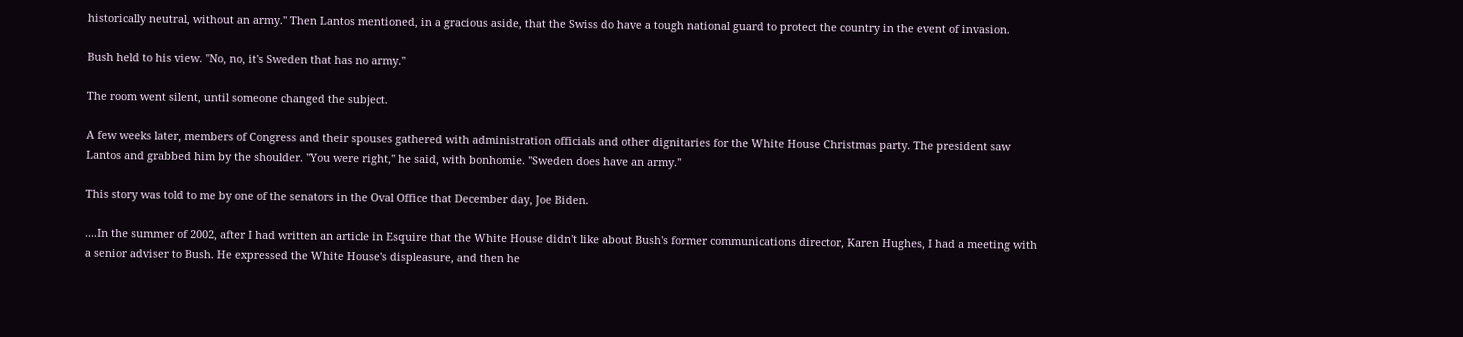historically neutral, without an army.'' Then Lantos mentioned, in a gracious aside, that the Swiss do have a tough national guard to protect the country in the event of invasion.

Bush held to his view. ''No, no, it's Sweden that has no army.''

The room went silent, until someone changed the subject.

A few weeks later, members of Congress and their spouses gathered with administration officials and other dignitaries for the White House Christmas party. The president saw Lantos and grabbed him by the shoulder. ''You were right,'' he said, with bonhomie. ''Sweden does have an army.''

This story was told to me by one of the senators in the Oval Office that December day, Joe Biden.

....In the summer of 2002, after I had written an article in Esquire that the White House didn't like about Bush's former communications director, Karen Hughes, I had a meeting with a senior adviser to Bush. He expressed the White House's displeasure, and then he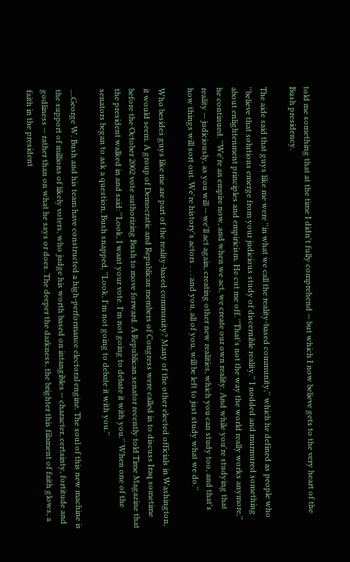told me something that at the time I didn't fully comprehend -- but which I now believe gets to the very heart of the Bush presidency.

The aide said that guys like me were ''in what we call the reality-based community,'' which he defined as people who ''believe that solutions emerge from your judicious study of discernible reality.'' I nodded and murmured something about enlightenment principles and empiricism. He cut me off. ''That's not the way the world really works anymore,'' he continued. ''We're an empire now, and when we act, we create our own reality. And while you're studying that reality -- judiciously, as you will -- we'll act again, creating other new realities, which you can study too, and that's how things will sort out. We're history's actors . . . and you, all of you, will be left to just study what we do.''

Who besides guys like me are part of the reality-based community? Many of the other elected officials in Washington, it would seem. A group of Democratic and Republican members of Congress were called in to discuss Iraq sometime before the October 2002 vote authorizing Bush to move forward. A Republican senator recently told Time Magazine that the president walked in and said: ''Look, I want your vote. I'm not going to debate it with you.'' When one of the senators began to ask a question, Bush snapped, ''Look, I'm not going to debate it with you.''

....George W. Bush and his team have constructed a high-performance electoral engine. The soul of this new machine is the support of millions of likely voters, who judge his worth based on intangibles -- character, certainty, fortitude and godliness -- rather than on what he says or does. The deeper the darkness, the brighter this filament of faith glows, a faith in the president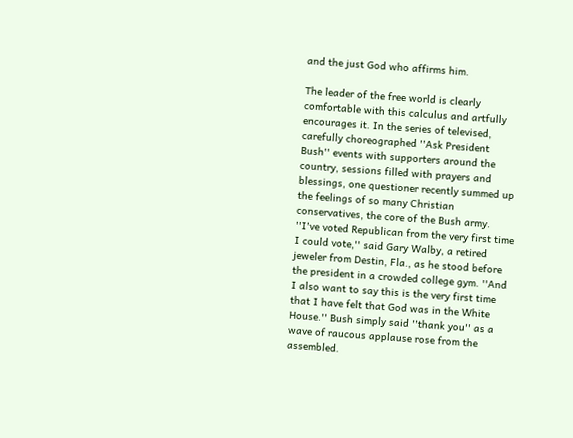and the just God who affirms him.

The leader of the free world is clearly comfortable with this calculus and artfully encourages it. In the series of televised, carefully choreographed ''Ask President Bush'' events with supporters around the country, sessions filled with prayers and blessings, one questioner recently summed up the feelings of so many Christian conservatives, the core of the Bush army. ''I've voted Republican from the very first time I could vote,'' said Gary Walby, a retired jeweler from Destin, Fla., as he stood before the president in a crowded college gym. ''And I also want to say this is the very first time that I have felt that God was in the White House.'' Bush simply said ''thank you'' as a wave of raucous applause rose from the assembled.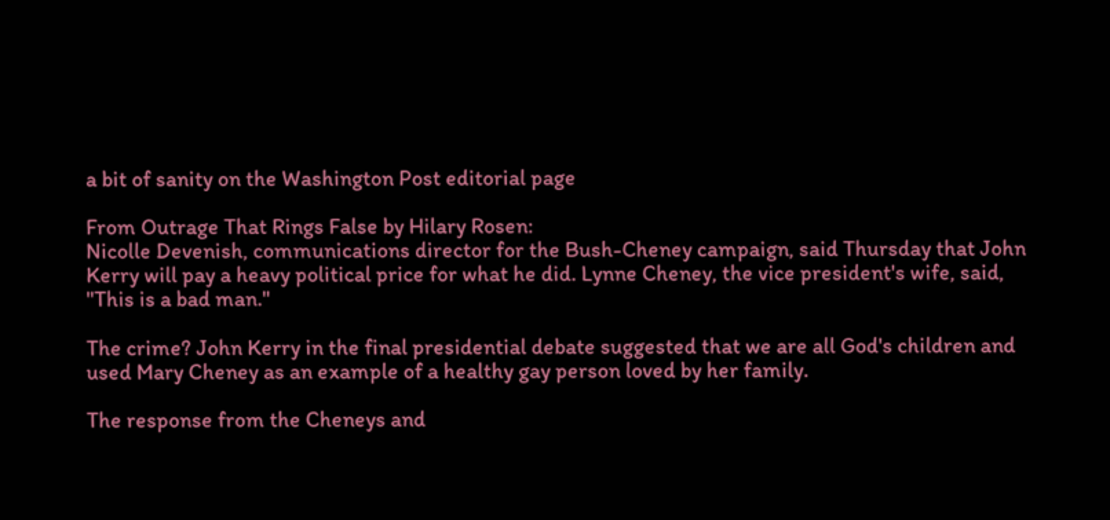a bit of sanity on the Washington Post editorial page

From Outrage That Rings False by Hilary Rosen:
Nicolle Devenish, communications director for the Bush-Cheney campaign, said Thursday that John Kerry will pay a heavy political price for what he did. Lynne Cheney, the vice president's wife, said, "This is a bad man."

The crime? John Kerry in the final presidential debate suggested that we are all God's children and used Mary Cheney as an example of a healthy gay person loved by her family.

The response from the Cheneys and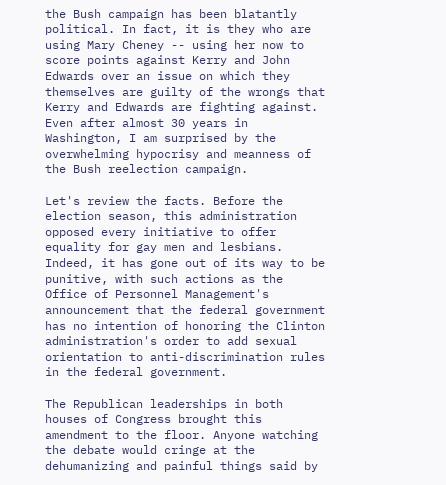the Bush campaign has been blatantly political. In fact, it is they who are using Mary Cheney -- using her now to score points against Kerry and John Edwards over an issue on which they themselves are guilty of the wrongs that Kerry and Edwards are fighting against. Even after almost 30 years in Washington, I am surprised by the overwhelming hypocrisy and meanness of the Bush reelection campaign.

Let's review the facts. Before the election season, this administration opposed every initiative to offer equality for gay men and lesbians. Indeed, it has gone out of its way to be punitive, with such actions as the Office of Personnel Management's announcement that the federal government has no intention of honoring the Clinton administration's order to add sexual orientation to anti-discrimination rules in the federal government.

The Republican leaderships in both houses of Congress brought this amendment to the floor. Anyone watching the debate would cringe at the dehumanizing and painful things said by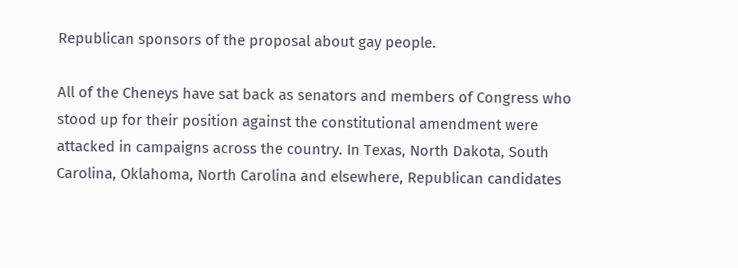Republican sponsors of the proposal about gay people.

All of the Cheneys have sat back as senators and members of Congress who stood up for their position against the constitutional amendment were attacked in campaigns across the country. In Texas, North Dakota, South Carolina, Oklahoma, North Carolina and elsewhere, Republican candidates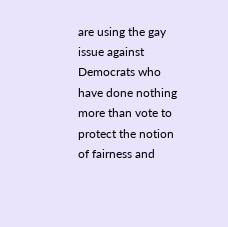are using the gay issue against Democrats who have done nothing more than vote to protect the notion of fairness and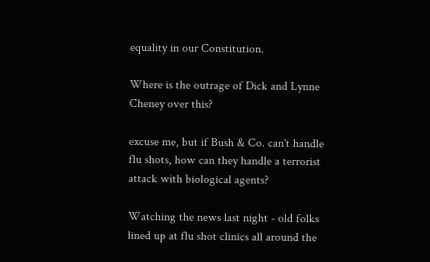equality in our Constitution.

Where is the outrage of Dick and Lynne Cheney over this?

excuse me, but if Bush & Co. can't handle flu shots, how can they handle a terrorist attack with biological agents?

Watching the news last night - old folks lined up at flu shot clinics all around the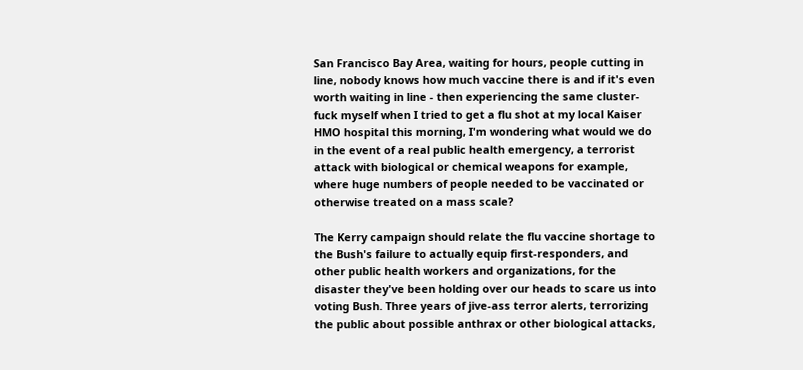San Francisco Bay Area, waiting for hours, people cutting in line, nobody knows how much vaccine there is and if it's even worth waiting in line - then experiencing the same cluster-fuck myself when I tried to get a flu shot at my local Kaiser HMO hospital this morning, I'm wondering what would we do in the event of a real public health emergency, a terrorist attack with biological or chemical weapons for example, where huge numbers of people needed to be vaccinated or otherwise treated on a mass scale?

The Kerry campaign should relate the flu vaccine shortage to the Bush's failure to actually equip first-responders, and other public health workers and organizations, for the disaster they've been holding over our heads to scare us into voting Bush. Three years of jive-ass terror alerts, terrorizing the public about possible anthrax or other biological attacks,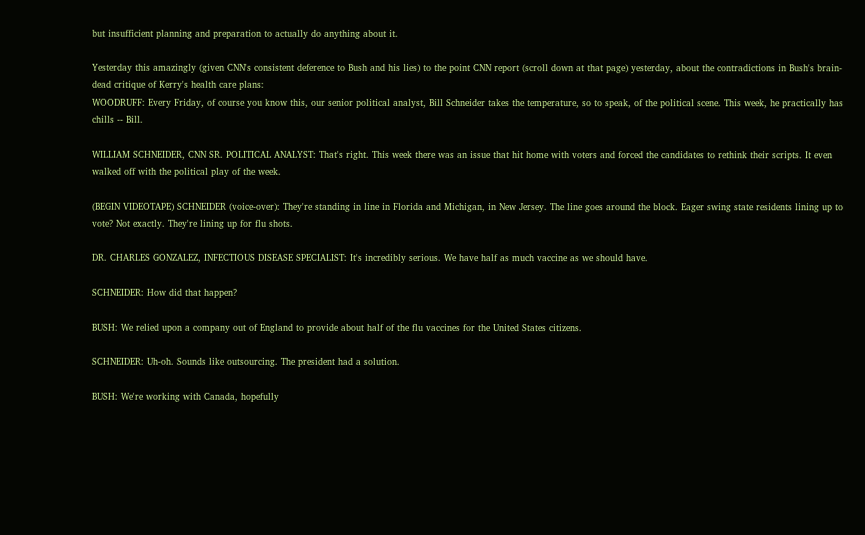but insufficient planning and preparation to actually do anything about it.

Yesterday this amazingly (given CNN's consistent deference to Bush and his lies) to the point CNN report (scroll down at that page) yesterday, about the contradictions in Bush's brain-dead critique of Kerry's health care plans:
WOODRUFF: Every Friday, of course you know this, our senior political analyst, Bill Schneider takes the temperature, so to speak, of the political scene. This week, he practically has chills -- Bill.

WILLIAM SCHNEIDER, CNN SR. POLITICAL ANALYST: That's right. This week there was an issue that hit home with voters and forced the candidates to rethink their scripts. It even walked off with the political play of the week.

(BEGIN VIDEOTAPE) SCHNEIDER (voice-over): They're standing in line in Florida and Michigan, in New Jersey. The line goes around the block. Eager swing state residents lining up to vote? Not exactly. They're lining up for flu shots.

DR. CHARLES GONZALEZ, INFECTIOUS DISEASE SPECIALIST: It's incredibly serious. We have half as much vaccine as we should have.

SCHNEIDER: How did that happen?

BUSH: We relied upon a company out of England to provide about half of the flu vaccines for the United States citizens.

SCHNEIDER: Uh-oh. Sounds like outsourcing. The president had a solution.

BUSH: We're working with Canada, hopefully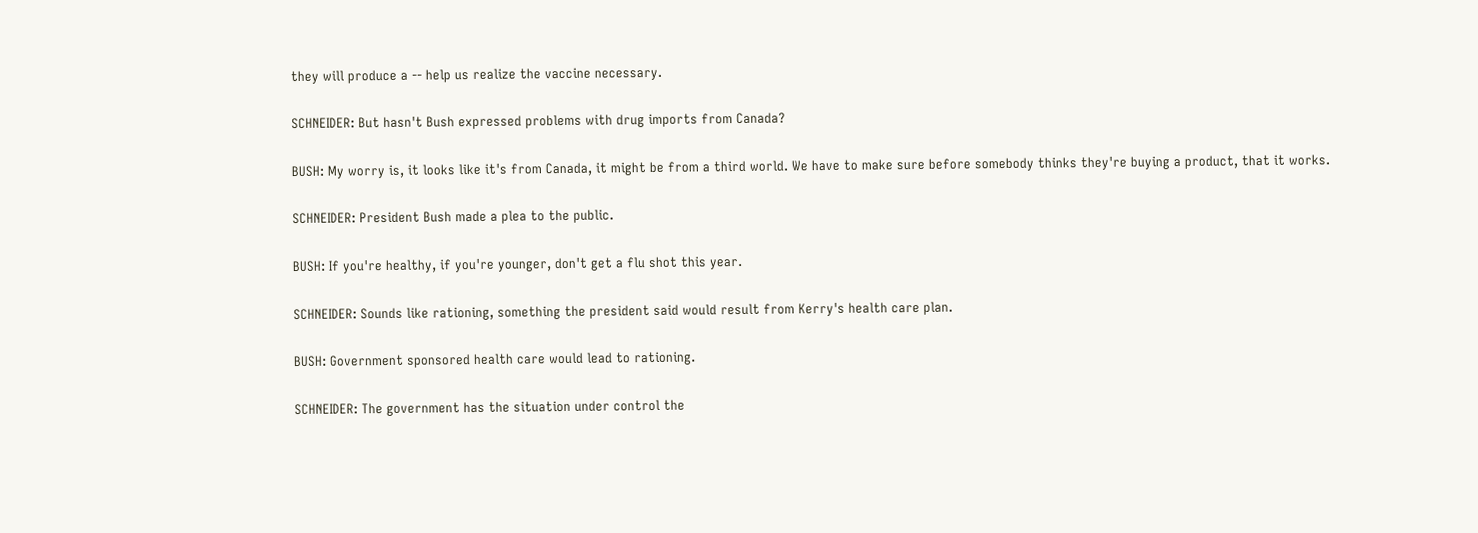they will produce a -- help us realize the vaccine necessary.

SCHNEIDER: But hasn't Bush expressed problems with drug imports from Canada?

BUSH: My worry is, it looks like it's from Canada, it might be from a third world. We have to make sure before somebody thinks they're buying a product, that it works.

SCHNEIDER: President Bush made a plea to the public.

BUSH: If you're healthy, if you're younger, don't get a flu shot this year.

SCHNEIDER: Sounds like rationing, something the president said would result from Kerry's health care plan.

BUSH: Government sponsored health care would lead to rationing.

SCHNEIDER: The government has the situation under control the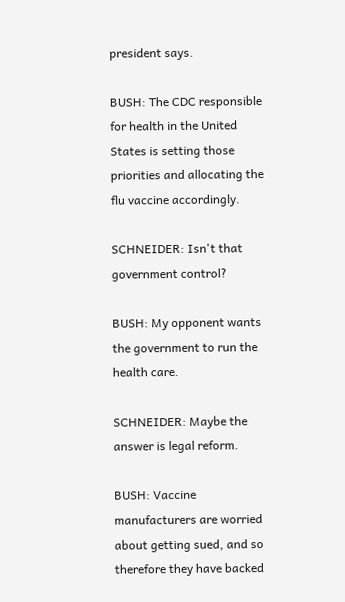president says.

BUSH: The CDC responsible for health in the United States is setting those priorities and allocating the flu vaccine accordingly.

SCHNEIDER: Isn't that government control?

BUSH: My opponent wants the government to run the health care.

SCHNEIDER: Maybe the answer is legal reform.

BUSH: Vaccine manufacturers are worried about getting sued, and so therefore they have backed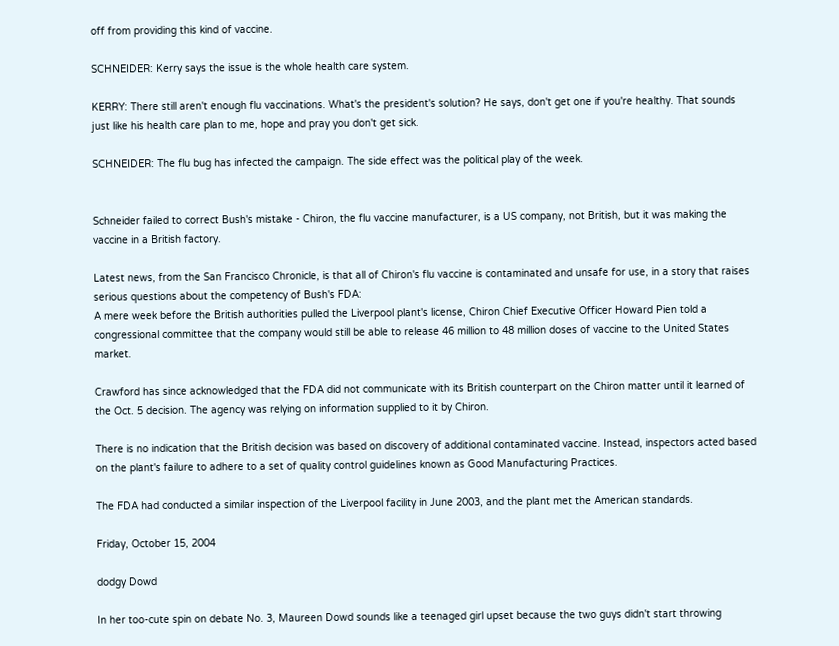off from providing this kind of vaccine.

SCHNEIDER: Kerry says the issue is the whole health care system.

KERRY: There still aren't enough flu vaccinations. What's the president's solution? He says, don't get one if you're healthy. That sounds just like his health care plan to me, hope and pray you don't get sick.

SCHNEIDER: The flu bug has infected the campaign. The side effect was the political play of the week.


Schneider failed to correct Bush's mistake - Chiron, the flu vaccine manufacturer, is a US company, not British, but it was making the vaccine in a British factory.

Latest news, from the San Francisco Chronicle, is that all of Chiron's flu vaccine is contaminated and unsafe for use, in a story that raises serious questions about the competency of Bush's FDA:
A mere week before the British authorities pulled the Liverpool plant's license, Chiron Chief Executive Officer Howard Pien told a congressional committee that the company would still be able to release 46 million to 48 million doses of vaccine to the United States market.

Crawford has since acknowledged that the FDA did not communicate with its British counterpart on the Chiron matter until it learned of the Oct. 5 decision. The agency was relying on information supplied to it by Chiron.

There is no indication that the British decision was based on discovery of additional contaminated vaccine. Instead, inspectors acted based on the plant's failure to adhere to a set of quality control guidelines known as Good Manufacturing Practices.

The FDA had conducted a similar inspection of the Liverpool facility in June 2003, and the plant met the American standards.

Friday, October 15, 2004

dodgy Dowd

In her too-cute spin on debate No. 3, Maureen Dowd sounds like a teenaged girl upset because the two guys didn't start throwing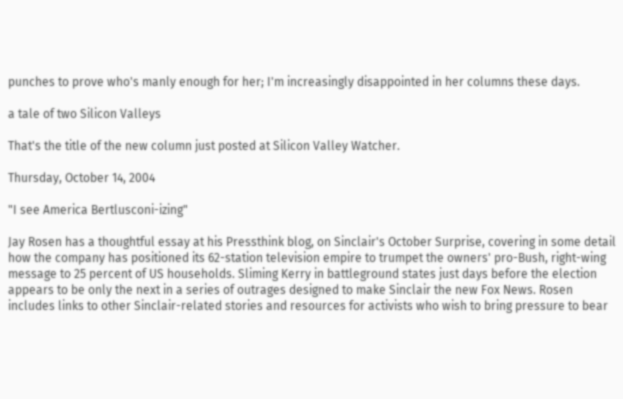punches to prove who's manly enough for her; I'm increasingly disappointed in her columns these days.

a tale of two Silicon Valleys

That's the title of the new column just posted at Silicon Valley Watcher.

Thursday, October 14, 2004

"I see America Bertlusconi-izing"

Jay Rosen has a thoughtful essay at his Pressthink blog, on Sinclair's October Surprise, covering in some detail how the company has positioned its 62-station television empire to trumpet the owners' pro-Bush, right-wing message to 25 percent of US households. Sliming Kerry in battleground states just days before the election appears to be only the next in a series of outrages designed to make Sinclair the new Fox News. Rosen includes links to other Sinclair-related stories and resources for activists who wish to bring pressure to bear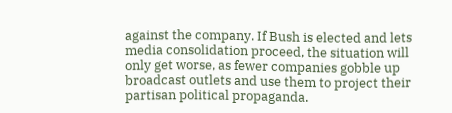against the company. If Bush is elected and lets media consolidation proceed, the situation will only get worse, as fewer companies gobble up broadcast outlets and use them to project their partisan political propaganda.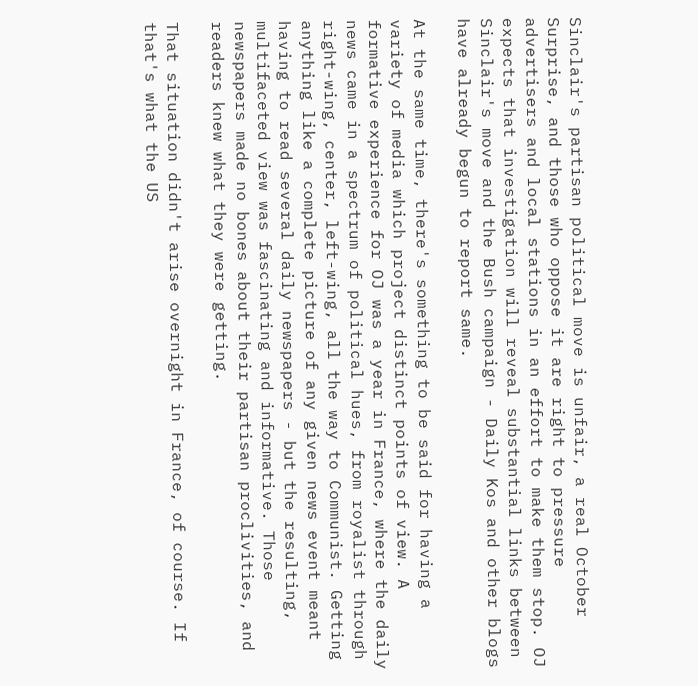Sinclair's partisan political move is unfair, a real October Surprise, and those who oppose it are right to pressure advertisers and local stations in an effort to make them stop. OJ expects that investigation will reveal substantial links between Sinclair's move and the Bush campaign - Daily Kos and other blogs have already begun to report same.

At the same time, there's something to be said for having a variety of media which project distinct points of view. A formative experience for OJ was a year in France, where the daily news came in a spectrum of political hues, from royalist through right-wing, center, left-wing, all the way to Communist. Getting anything like a complete picture of any given news event meant having to read several daily newspapers - but the resulting, multifaceted view was fascinating and informative. Those newspapers made no bones about their partisan proclivities, and readers knew what they were getting.

That situation didn't arise overnight in France, of course. If that's what the US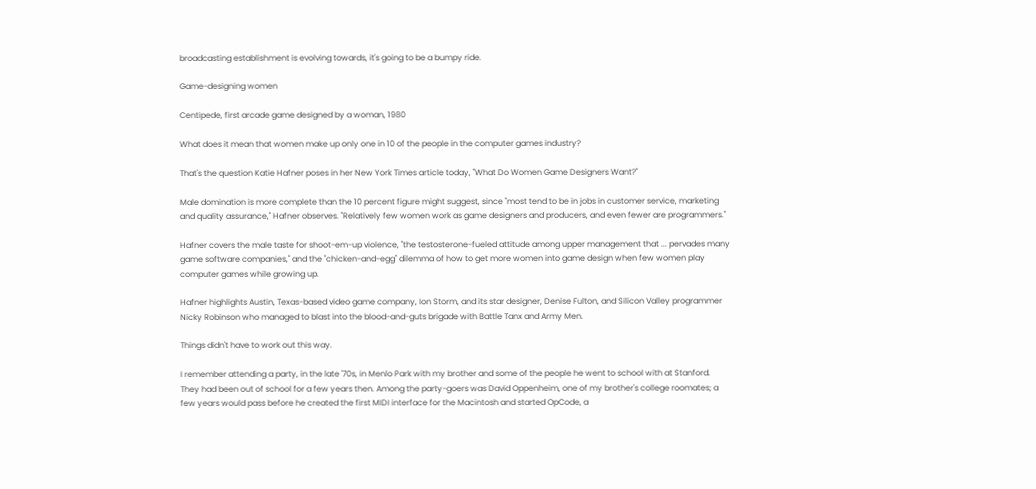broadcasting establishment is evolving towards, it's going to be a bumpy ride.

Game-designing women

Centipede, first arcade game designed by a woman, 1980

What does it mean that women make up only one in 10 of the people in the computer games industry?

That's the question Katie Hafner poses in her New York Times article today, "What Do Women Game Designers Want?"

Male domination is more complete than the 10 percent figure might suggest, since "most tend to be in jobs in customer service, marketing and quality assurance," Hafner observes. "Relatively few women work as game designers and producers, and even fewer are programmers."

Hafner covers the male taste for shoot-em-up violence, "the testosterone-fueled attitude among upper management that ... pervades many game software companies," and the "chicken-and-egg" dilemma of how to get more women into game design when few women play computer games while growing up.

Hafner highlights Austin, Texas-based video game company, Ion Storm, and its star designer, Denise Fulton, and Silicon Valley programmer Nicky Robinson who managed to blast into the blood-and-guts brigade with Battle Tanx and Army Men.

Things didn't have to work out this way.

I remember attending a party, in the late '70s, in Menlo Park with my brother and some of the people he went to school with at Stanford. They had been out of school for a few years then. Among the party-goers was David Oppenheim, one of my brother's college roomates; a few years would pass before he created the first MIDI interface for the Macintosh and started OpCode, a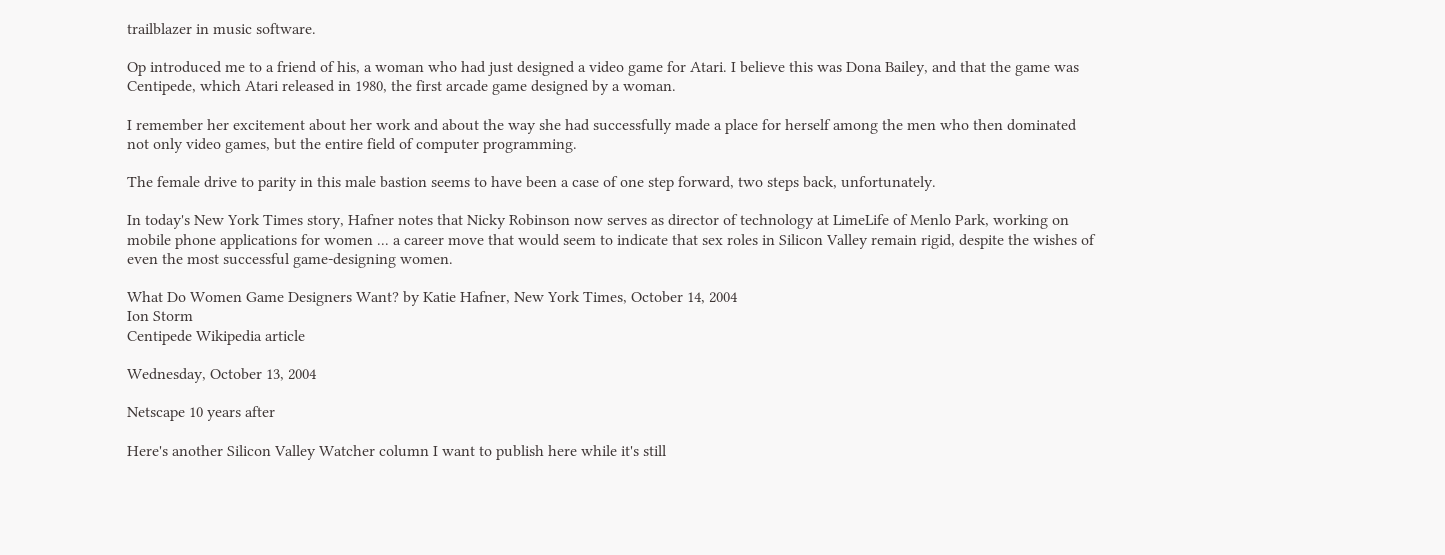trailblazer in music software.

Op introduced me to a friend of his, a woman who had just designed a video game for Atari. I believe this was Dona Bailey, and that the game was Centipede, which Atari released in 1980, the first arcade game designed by a woman.

I remember her excitement about her work and about the way she had successfully made a place for herself among the men who then dominated not only video games, but the entire field of computer programming.

The female drive to parity in this male bastion seems to have been a case of one step forward, two steps back, unfortunately.

In today's New York Times story, Hafner notes that Nicky Robinson now serves as director of technology at LimeLife of Menlo Park, working on mobile phone applications for women ... a career move that would seem to indicate that sex roles in Silicon Valley remain rigid, despite the wishes of even the most successful game-designing women.

What Do Women Game Designers Want? by Katie Hafner, New York Times, October 14, 2004
Ion Storm
Centipede Wikipedia article

Wednesday, October 13, 2004

Netscape 10 years after

Here's another Silicon Valley Watcher column I want to publish here while it's still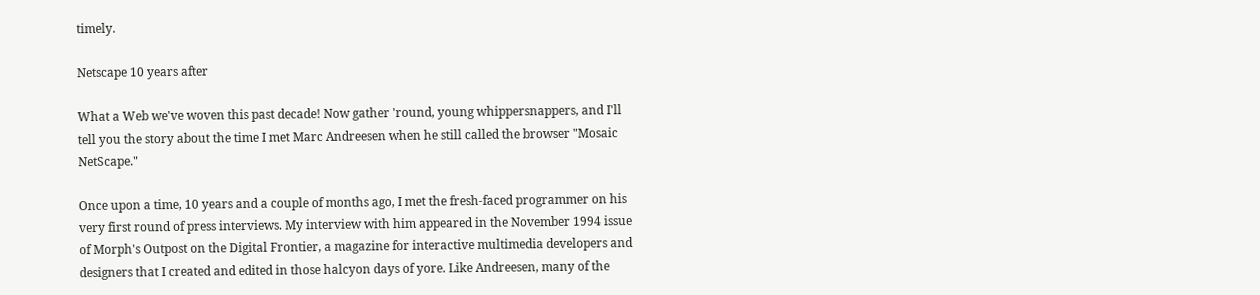timely.

Netscape 10 years after

What a Web we've woven this past decade! Now gather 'round, young whippersnappers, and I'll tell you the story about the time I met Marc Andreesen when he still called the browser "Mosaic NetScape."

Once upon a time, 10 years and a couple of months ago, I met the fresh-faced programmer on his very first round of press interviews. My interview with him appeared in the November 1994 issue of Morph's Outpost on the Digital Frontier, a magazine for interactive multimedia developers and designers that I created and edited in those halcyon days of yore. Like Andreesen, many of the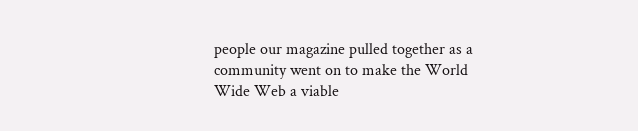people our magazine pulled together as a community went on to make the World Wide Web a viable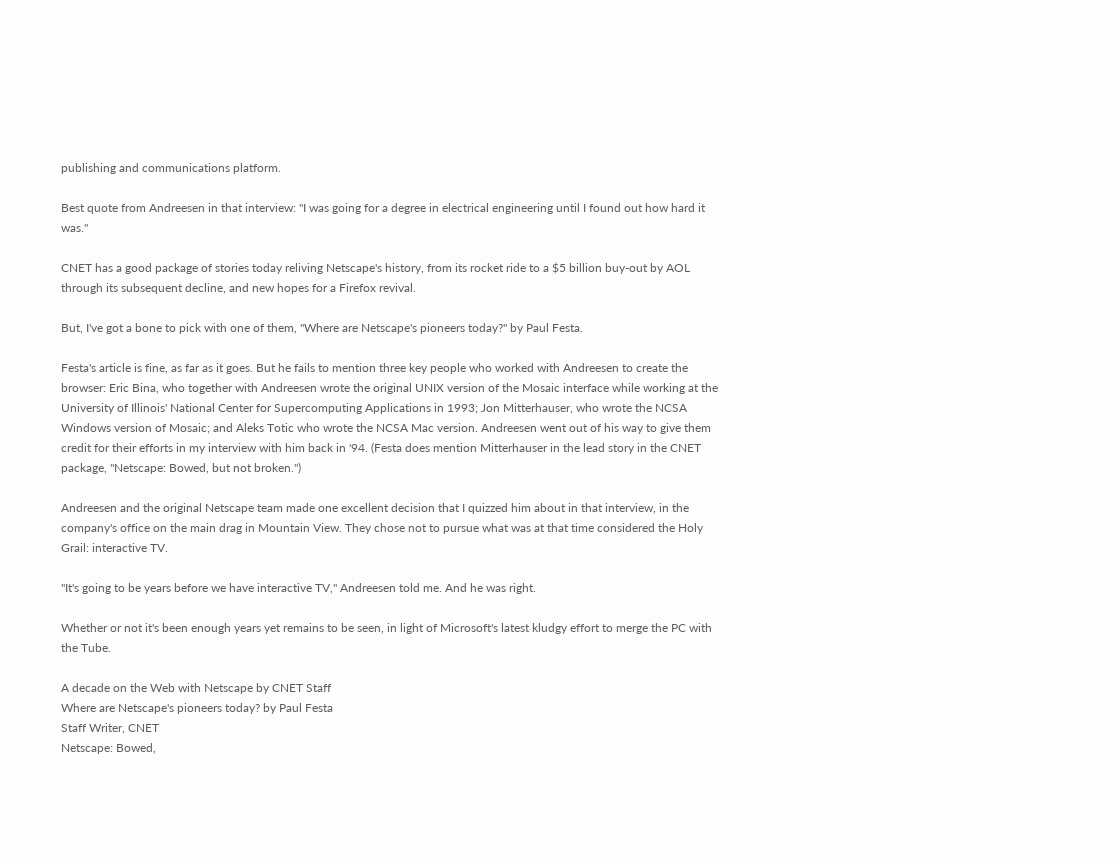publishing and communications platform.

Best quote from Andreesen in that interview: "I was going for a degree in electrical engineering until I found out how hard it was."

CNET has a good package of stories today reliving Netscape's history, from its rocket ride to a $5 billion buy-out by AOL through its subsequent decline, and new hopes for a Firefox revival.

But, I've got a bone to pick with one of them, "Where are Netscape's pioneers today?" by Paul Festa.

Festa's article is fine, as far as it goes. But he fails to mention three key people who worked with Andreesen to create the browser: Eric Bina, who together with Andreesen wrote the original UNIX version of the Mosaic interface while working at the University of Illinois' National Center for Supercomputing Applications in 1993; Jon Mitterhauser, who wrote the NCSA Windows version of Mosaic; and Aleks Totic who wrote the NCSA Mac version. Andreesen went out of his way to give them credit for their efforts in my interview with him back in '94. (Festa does mention Mitterhauser in the lead story in the CNET package, "Netscape: Bowed, but not broken.")

Andreesen and the original Netscape team made one excellent decision that I quizzed him about in that interview, in the company's office on the main drag in Mountain View. They chose not to pursue what was at that time considered the Holy Grail: interactive TV.

"It's going to be years before we have interactive TV," Andreesen told me. And he was right.

Whether or not it's been enough years yet remains to be seen, in light of Microsoft's latest kludgy effort to merge the PC with the Tube.

A decade on the Web with Netscape by CNET Staff
Where are Netscape's pioneers today? by Paul Festa
Staff Writer, CNET
Netscape: Bowed,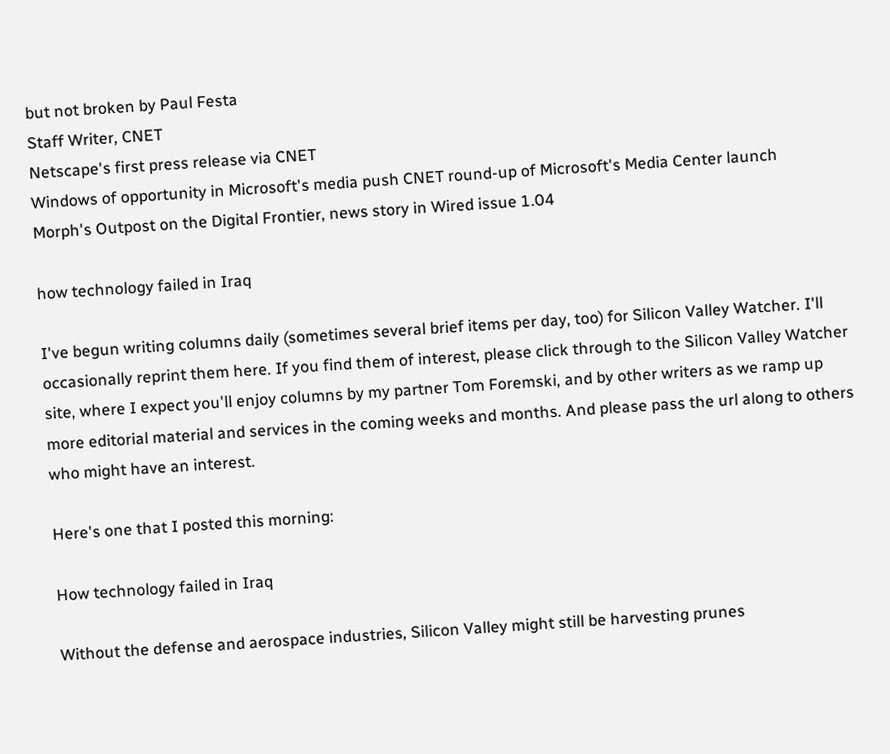but not broken by Paul Festa
Staff Writer, CNET
Netscape's first press release via CNET
Windows of opportunity in Microsoft's media push CNET round-up of Microsoft's Media Center launch
Morph's Outpost on the Digital Frontier, news story in Wired issue 1.04

how technology failed in Iraq

I've begun writing columns daily (sometimes several brief items per day, too) for Silicon Valley Watcher. I'll occasionally reprint them here. If you find them of interest, please click through to the Silicon Valley Watcher site, where I expect you'll enjoy columns by my partner Tom Foremski, and by other writers as we ramp up more editorial material and services in the coming weeks and months. And please pass the url along to others who might have an interest.

Here's one that I posted this morning:

How technology failed in Iraq

Without the defense and aerospace industries, Silicon Valley might still be harvesting prunes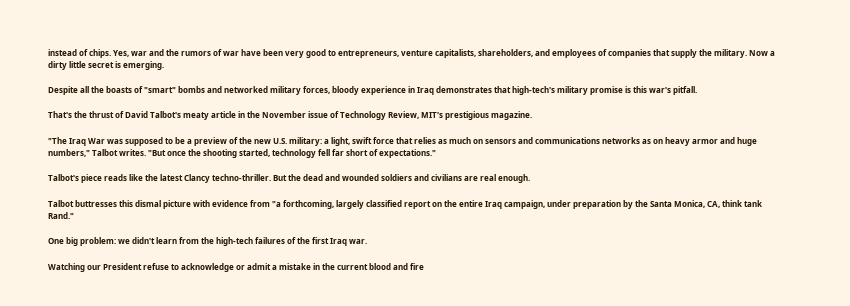instead of chips. Yes, war and the rumors of war have been very good to entrepreneurs, venture capitalists, shareholders, and employees of companies that supply the military. Now a dirty little secret is emerging.

Despite all the boasts of "smart" bombs and networked military forces, bloody experience in Iraq demonstrates that high-tech's military promise is this war's pitfall.

That's the thrust of David Talbot's meaty article in the November issue of Technology Review, MIT's prestigious magazine.

"The Iraq War was supposed to be a preview of the new U.S. military: a light, swift force that relies as much on sensors and communications networks as on heavy armor and huge numbers," Talbot writes. "But once the shooting started, technology fell far short of expectations."

Talbot's piece reads like the latest Clancy techno-thriller. But the dead and wounded soldiers and civilians are real enough.

Talbot buttresses this dismal picture with evidence from "a forthcoming, largely classified report on the entire Iraq campaign, under preparation by the Santa Monica, CA, think tank Rand."

One big problem: we didn't learn from the high-tech failures of the first Iraq war.

Watching our President refuse to acknowledge or admit a mistake in the current blood and fire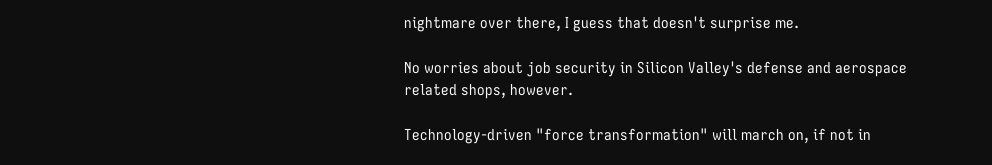nightmare over there, I guess that doesn't surprise me.

No worries about job security in Silicon Valley's defense and aerospace related shops, however.

Technology-driven "force transformation" will march on, if not in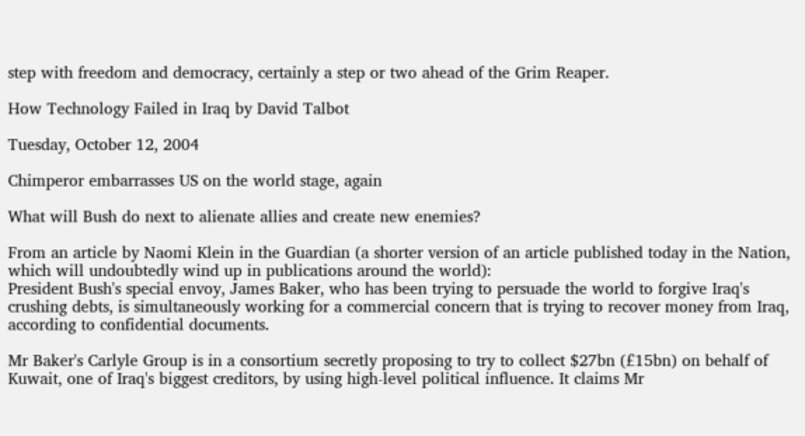step with freedom and democracy, certainly a step or two ahead of the Grim Reaper.

How Technology Failed in Iraq by David Talbot

Tuesday, October 12, 2004

Chimperor embarrasses US on the world stage, again

What will Bush do next to alienate allies and create new enemies?

From an article by Naomi Klein in the Guardian (a shorter version of an article published today in the Nation, which will undoubtedly wind up in publications around the world):
President Bush's special envoy, James Baker, who has been trying to persuade the world to forgive Iraq's crushing debts, is simultaneously working for a commercial concern that is trying to recover money from Iraq, according to confidential documents.

Mr Baker's Carlyle Group is in a consortium secretly proposing to try to collect $27bn (£15bn) on behalf of Kuwait, one of Iraq's biggest creditors, by using high-level political influence. It claims Mr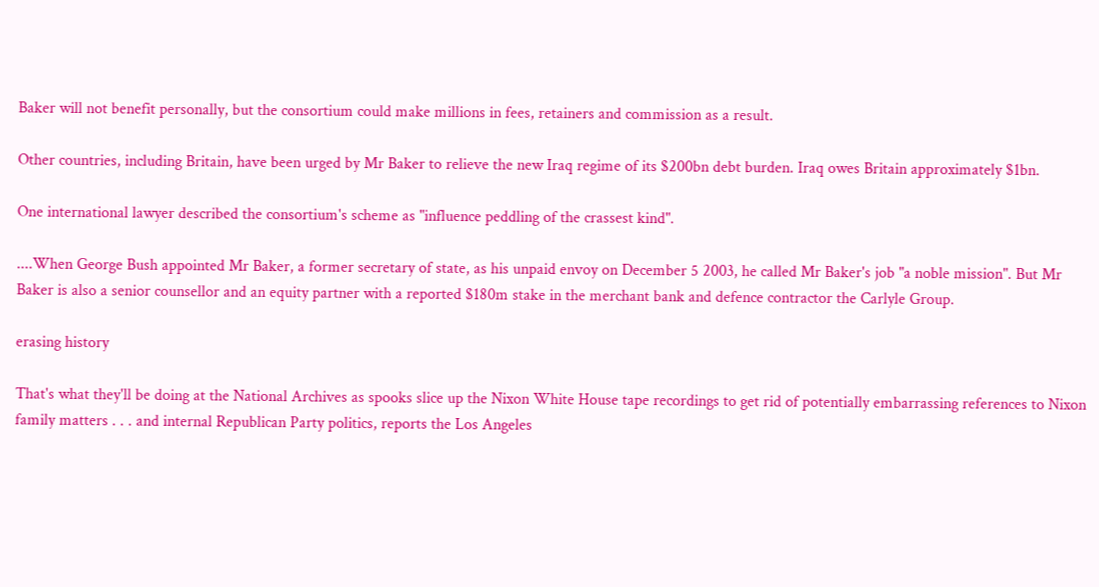Baker will not benefit personally, but the consortium could make millions in fees, retainers and commission as a result.

Other countries, including Britain, have been urged by Mr Baker to relieve the new Iraq regime of its $200bn debt burden. Iraq owes Britain approximately $1bn.

One international lawyer described the consortium's scheme as "influence peddling of the crassest kind".

....When George Bush appointed Mr Baker, a former secretary of state, as his unpaid envoy on December 5 2003, he called Mr Baker's job "a noble mission". But Mr Baker is also a senior counsellor and an equity partner with a reported $180m stake in the merchant bank and defence contractor the Carlyle Group.

erasing history

That's what they'll be doing at the National Archives as spooks slice up the Nixon White House tape recordings to get rid of potentially embarrassing references to Nixon family matters . . . and internal Republican Party politics, reports the Los Angeles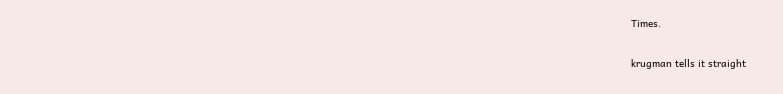Times.

krugman tells it straight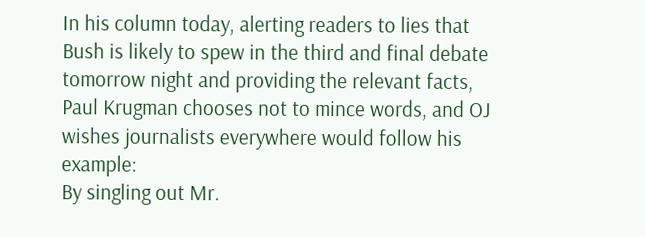In his column today, alerting readers to lies that Bush is likely to spew in the third and final debate tomorrow night and providing the relevant facts, Paul Krugman chooses not to mince words, and OJ wishes journalists everywhere would follow his example:
By singling out Mr.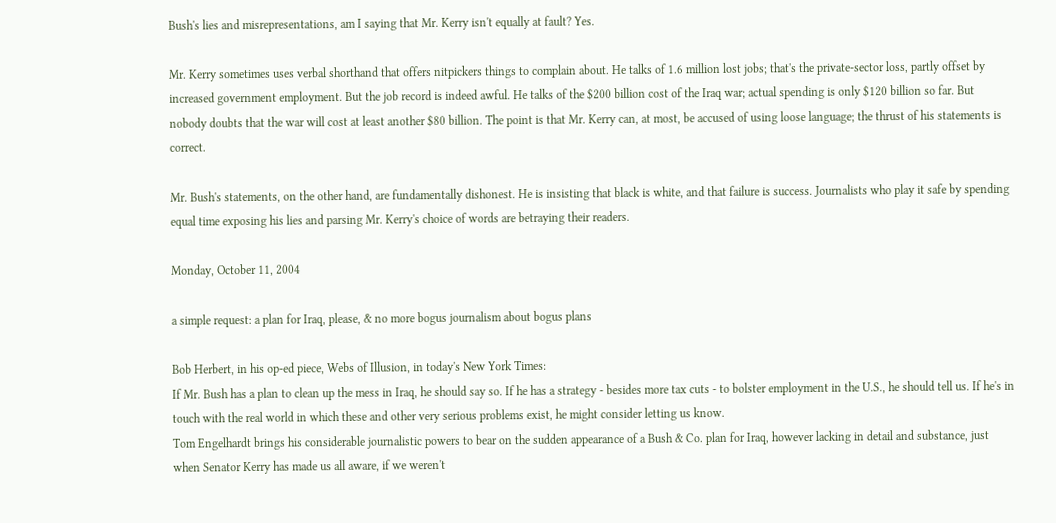Bush's lies and misrepresentations, am I saying that Mr. Kerry isn't equally at fault? Yes.

Mr. Kerry sometimes uses verbal shorthand that offers nitpickers things to complain about. He talks of 1.6 million lost jobs; that's the private-sector loss, partly offset by increased government employment. But the job record is indeed awful. He talks of the $200 billion cost of the Iraq war; actual spending is only $120 billion so far. But nobody doubts that the war will cost at least another $80 billion. The point is that Mr. Kerry can, at most, be accused of using loose language; the thrust of his statements is correct.

Mr. Bush's statements, on the other hand, are fundamentally dishonest. He is insisting that black is white, and that failure is success. Journalists who play it safe by spending equal time exposing his lies and parsing Mr. Kerry's choice of words are betraying their readers.

Monday, October 11, 2004

a simple request: a plan for Iraq, please, & no more bogus journalism about bogus plans

Bob Herbert, in his op-ed piece, Webs of Illusion, in today's New York Times:
If Mr. Bush has a plan to clean up the mess in Iraq, he should say so. If he has a strategy - besides more tax cuts - to bolster employment in the U.S., he should tell us. If he's in touch with the real world in which these and other very serious problems exist, he might consider letting us know.
Tom Engelhardt brings his considerable journalistic powers to bear on the sudden appearance of a Bush & Co. plan for Iraq, however lacking in detail and substance, just when Senator Kerry has made us all aware, if we weren't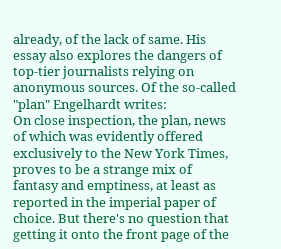already, of the lack of same. His essay also explores the dangers of top-tier journalists relying on anonymous sources. Of the so-called "plan" Engelhardt writes:
On close inspection, the plan, news of which was evidently offered exclusively to the New York Times, proves to be a strange mix of fantasy and emptiness, at least as reported in the imperial paper of choice. But there's no question that getting it onto the front page of the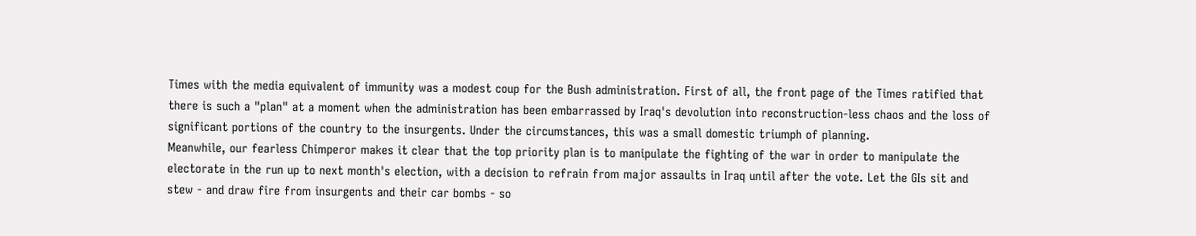Times with the media equivalent of immunity was a modest coup for the Bush administration. First of all, the front page of the Times ratified that there is such a "plan" at a moment when the administration has been embarrassed by Iraq's devolution into reconstruction-less chaos and the loss of significant portions of the country to the insurgents. Under the circumstances, this was a small domestic triumph of planning.
Meanwhile, our fearless Chimperor makes it clear that the top priority plan is to manipulate the fighting of the war in order to manipulate the electorate in the run up to next month's election, with a decision to refrain from major assaults in Iraq until after the vote. Let the GIs sit and stew - and draw fire from insurgents and their car bombs - so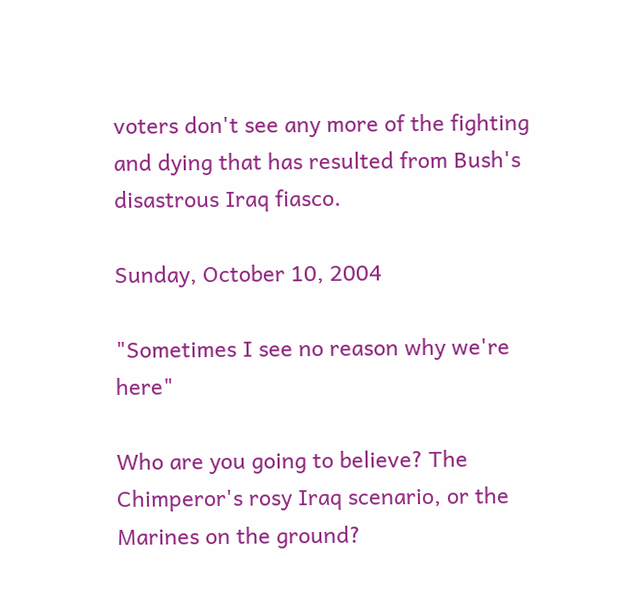voters don't see any more of the fighting and dying that has resulted from Bush's disastrous Iraq fiasco.

Sunday, October 10, 2004

"Sometimes I see no reason why we're here"

Who are you going to believe? The Chimperor's rosy Iraq scenario, or the Marines on the ground?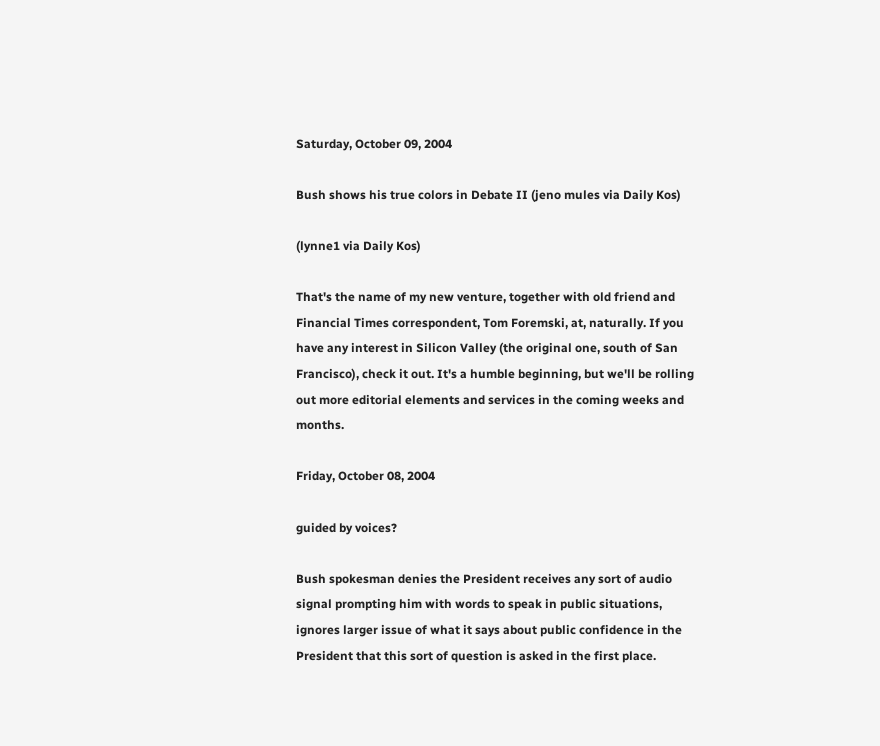Saturday, October 09, 2004

Bush shows his true colors in Debate II (jeno mules via Daily Kos)

(lynne1 via Daily Kos)

That's the name of my new venture, together with old friend and Financial Times correspondent, Tom Foremski, at, naturally. If you have any interest in Silicon Valley (the original one, south of San Francisco), check it out. It's a humble beginning, but we'll be rolling out more editorial elements and services in the coming weeks and months.

Friday, October 08, 2004

guided by voices?

Bush spokesman denies the President receives any sort of audio signal prompting him with words to speak in public situations, ignores larger issue of what it says about public confidence in the President that this sort of question is asked in the first place.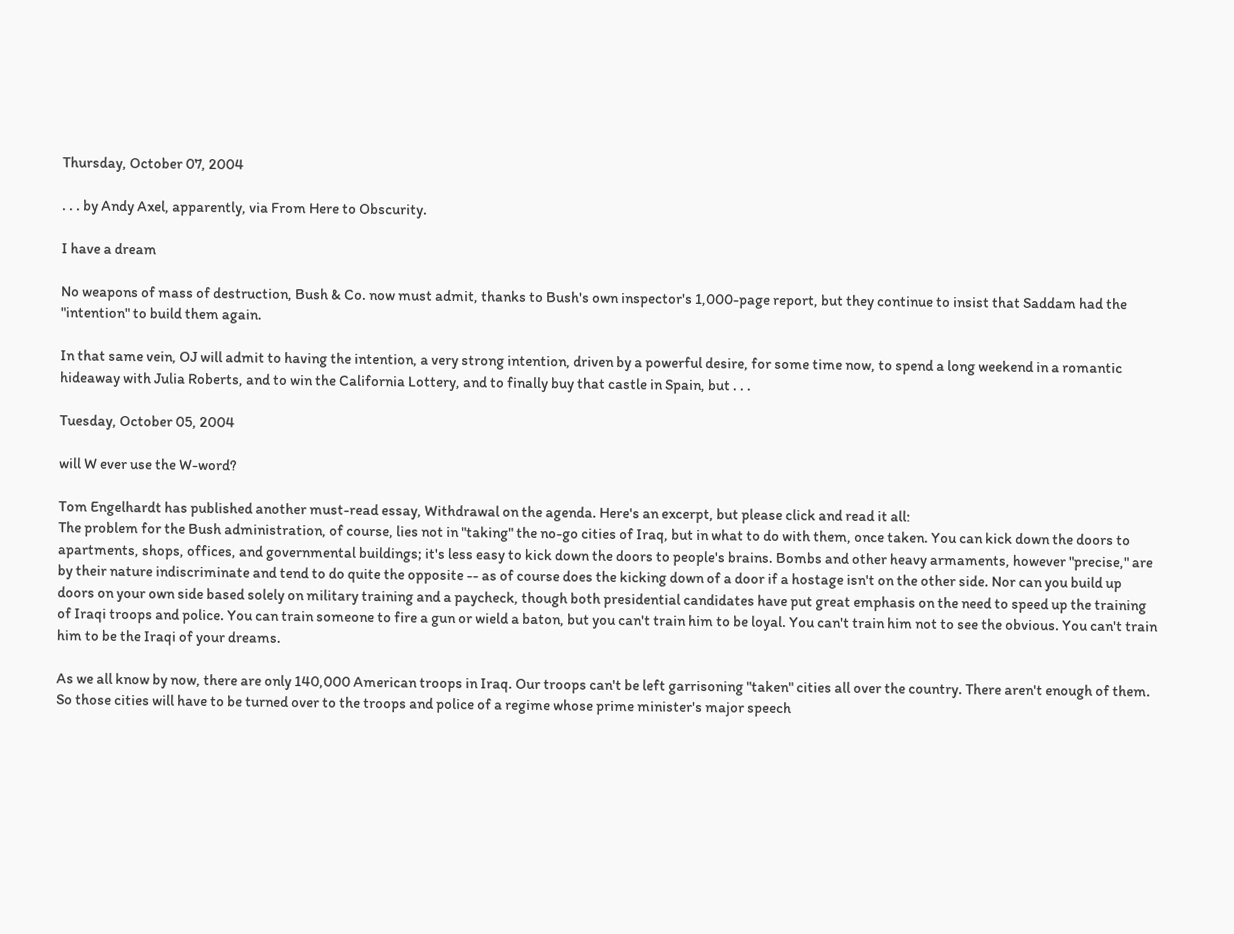Thursday, October 07, 2004

. . . by Andy Axel, apparently, via From Here to Obscurity.

I have a dream

No weapons of mass of destruction, Bush & Co. now must admit, thanks to Bush's own inspector's 1,000-page report, but they continue to insist that Saddam had the "intention" to build them again.

In that same vein, OJ will admit to having the intention, a very strong intention, driven by a powerful desire, for some time now, to spend a long weekend in a romantic hideaway with Julia Roberts, and to win the California Lottery, and to finally buy that castle in Spain, but . . .

Tuesday, October 05, 2004

will W ever use the W-word?

Tom Engelhardt has published another must-read essay, Withdrawal on the agenda. Here's an excerpt, but please click and read it all:
The problem for the Bush administration, of course, lies not in "taking" the no-go cities of Iraq, but in what to do with them, once taken. You can kick down the doors to apartments, shops, offices, and governmental buildings; it's less easy to kick down the doors to people's brains. Bombs and other heavy armaments, however "precise," are by their nature indiscriminate and tend to do quite the opposite -- as of course does the kicking down of a door if a hostage isn't on the other side. Nor can you build up doors on your own side based solely on military training and a paycheck, though both presidential candidates have put great emphasis on the need to speed up the training of Iraqi troops and police. You can train someone to fire a gun or wield a baton, but you can't train him to be loyal. You can't train him not to see the obvious. You can't train him to be the Iraqi of your dreams.

As we all know by now, there are only 140,000 American troops in Iraq. Our troops can't be left garrisoning "taken" cities all over the country. There aren't enough of them. So those cities will have to be turned over to the troops and police of a regime whose prime minister's major speech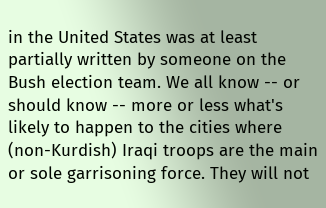in the United States was at least partially written by someone on the Bush election team. We all know -- or should know -- more or less what's likely to happen to the cities where (non-Kurdish) Iraqi troops are the main or sole garrisoning force. They will not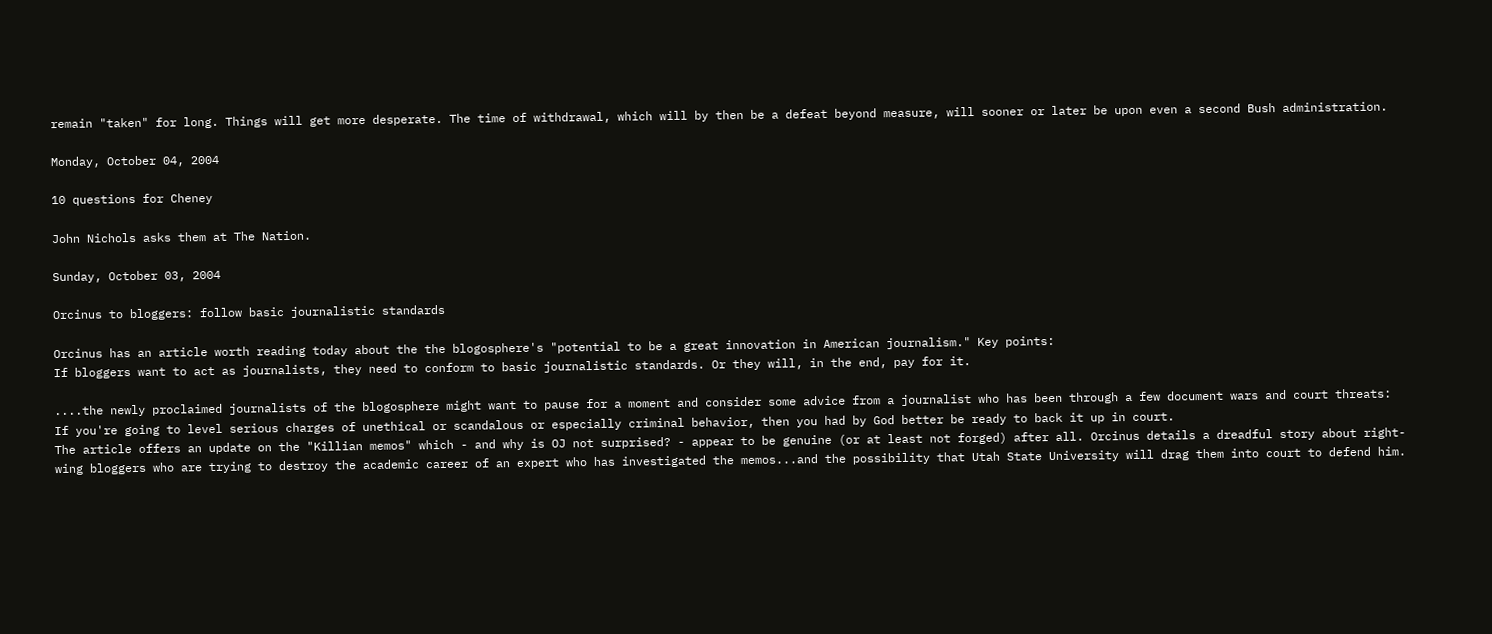remain "taken" for long. Things will get more desperate. The time of withdrawal, which will by then be a defeat beyond measure, will sooner or later be upon even a second Bush administration.

Monday, October 04, 2004

10 questions for Cheney

John Nichols asks them at The Nation.

Sunday, October 03, 2004

Orcinus to bloggers: follow basic journalistic standards

Orcinus has an article worth reading today about the the blogosphere's "potential to be a great innovation in American journalism." Key points:
If bloggers want to act as journalists, they need to conform to basic journalistic standards. Or they will, in the end, pay for it.

....the newly proclaimed journalists of the blogosphere might want to pause for a moment and consider some advice from a journalist who has been through a few document wars and court threats: If you're going to level serious charges of unethical or scandalous or especially criminal behavior, then you had by God better be ready to back it up in court.
The article offers an update on the "Killian memos" which - and why is OJ not surprised? - appear to be genuine (or at least not forged) after all. Orcinus details a dreadful story about right-wing bloggers who are trying to destroy the academic career of an expert who has investigated the memos...and the possibility that Utah State University will drag them into court to defend him.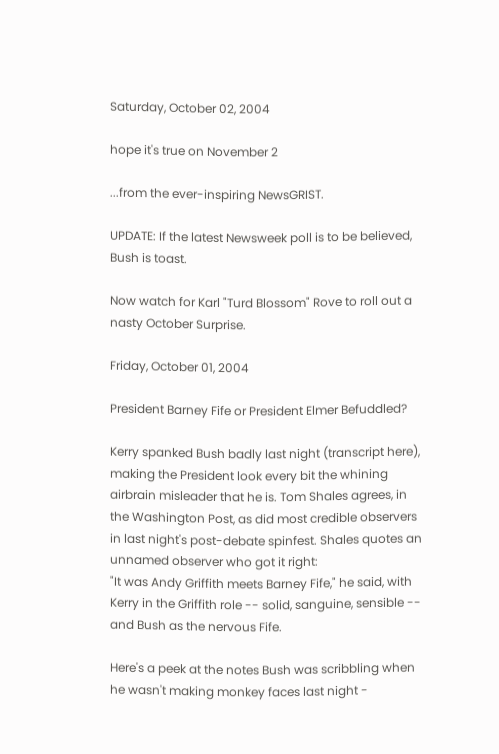Saturday, October 02, 2004

hope it's true on November 2

...from the ever-inspiring NewsGRIST.

UPDATE: If the latest Newsweek poll is to be believed, Bush is toast.

Now watch for Karl "Turd Blossom" Rove to roll out a nasty October Surprise.

Friday, October 01, 2004

President Barney Fife or President Elmer Befuddled?

Kerry spanked Bush badly last night (transcript here), making the President look every bit the whining airbrain misleader that he is. Tom Shales agrees, in the Washington Post, as did most credible observers in last night's post-debate spinfest. Shales quotes an unnamed observer who got it right:
"It was Andy Griffith meets Barney Fife," he said, with Kerry in the Griffith role -- solid, sanguine, sensible -- and Bush as the nervous Fife.

Here's a peek at the notes Bush was scribbling when he wasn't making monkey faces last night -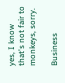yes, I know that's not fair to monkeys, sorry.

Business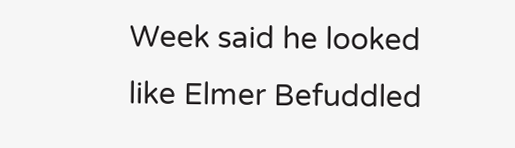Week said he looked like Elmer Befuddled